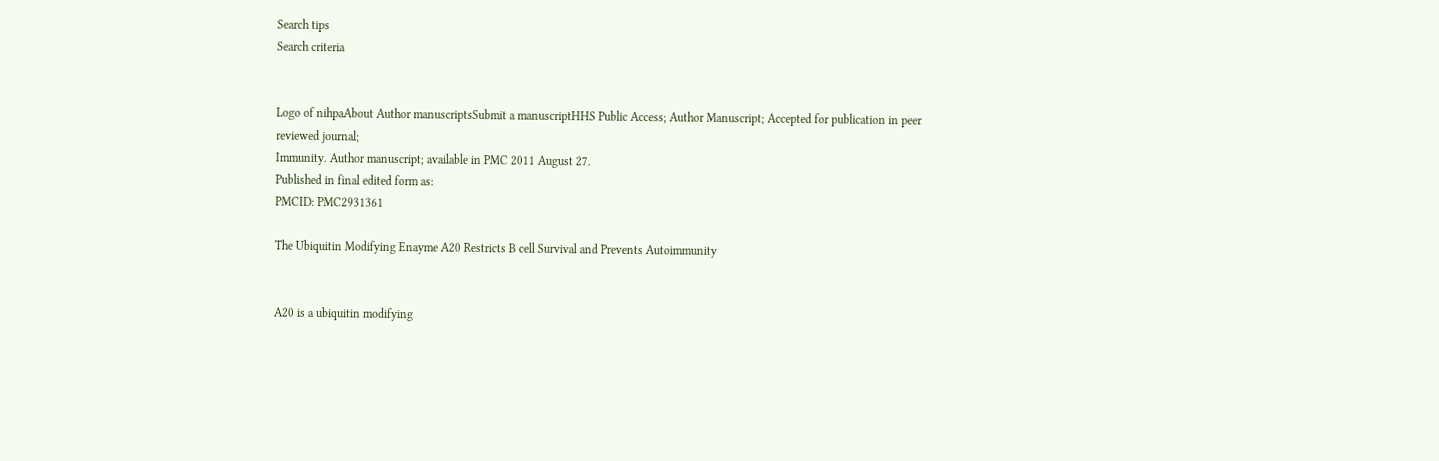Search tips
Search criteria


Logo of nihpaAbout Author manuscriptsSubmit a manuscriptHHS Public Access; Author Manuscript; Accepted for publication in peer reviewed journal;
Immunity. Author manuscript; available in PMC 2011 August 27.
Published in final edited form as:
PMCID: PMC2931361

The Ubiquitin Modifying Enayme A20 Restricts B cell Survival and Prevents Autoimmunity


A20 is a ubiquitin modifying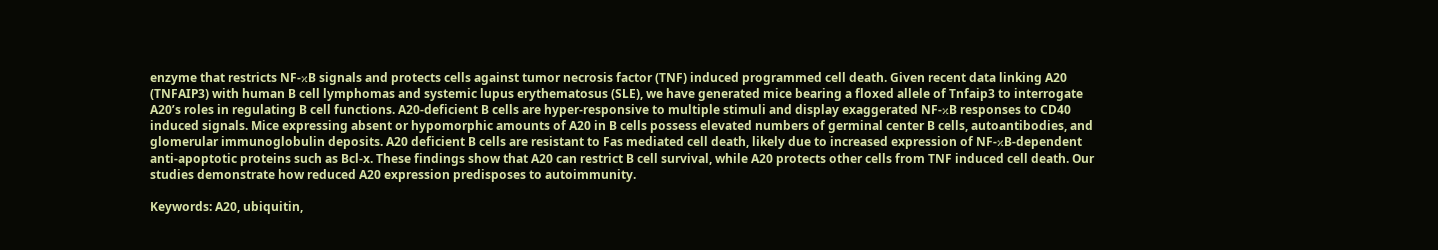enzyme that restricts NF-κB signals and protects cells against tumor necrosis factor (TNF) induced programmed cell death. Given recent data linking A20 (TNFAIP3) with human B cell lymphomas and systemic lupus erythematosus (SLE), we have generated mice bearing a floxed allele of Tnfaip3 to interrogate A20’s roles in regulating B cell functions. A20-deficient B cells are hyper-responsive to multiple stimuli and display exaggerated NF-κB responses to CD40 induced signals. Mice expressing absent or hypomorphic amounts of A20 in B cells possess elevated numbers of germinal center B cells, autoantibodies, and glomerular immunoglobulin deposits. A20 deficient B cells are resistant to Fas mediated cell death, likely due to increased expression of NF-κB-dependent anti-apoptotic proteins such as Bcl-x. These findings show that A20 can restrict B cell survival, while A20 protects other cells from TNF induced cell death. Our studies demonstrate how reduced A20 expression predisposes to autoimmunity.

Keywords: A20, ubiquitin,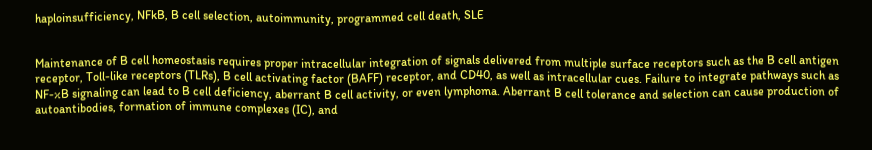haploinsufficiency, NFkB, B cell selection, autoimmunity, programmed cell death, SLE


Maintenance of B cell homeostasis requires proper intracellular integration of signals delivered from multiple surface receptors such as the B cell antigen receptor, Toll-like receptors (TLRs), B cell activating factor (BAFF) receptor, and CD40, as well as intracellular cues. Failure to integrate pathways such as NF-κB signaling can lead to B cell deficiency, aberrant B cell activity, or even lymphoma. Aberrant B cell tolerance and selection can cause production of autoantibodies, formation of immune complexes (IC), and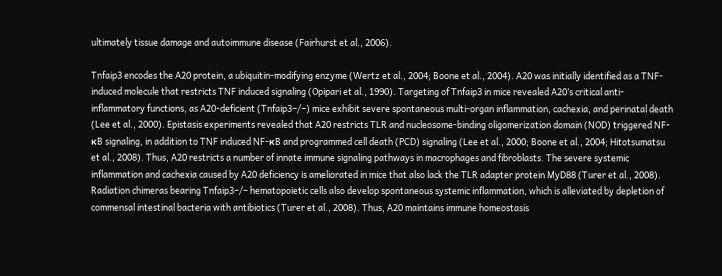ultimately tissue damage and autoimmune disease (Fairhurst et al., 2006).

Tnfaip3 encodes the A20 protein, a ubiquitin-modifying enzyme (Wertz et al., 2004; Boone et al., 2004). A20 was initially identified as a TNF-induced molecule that restricts TNF induced signaling (Opipari et al., 1990). Targeting of Tnfaip3 in mice revealed A20’s critical anti-inflammatory functions, as A20-deficient (Tnfaip3−/−) mice exhibit severe spontaneous multi-organ inflammation, cachexia, and perinatal death (Lee et al., 2000). Epistasis experiments revealed that A20 restricts TLR and nucleosome-binding oligomerization domain (NOD) triggered NF-κB signaling, in addition to TNF induced NF-κB and programmed cell death (PCD) signaling (Lee et al., 2000; Boone et al., 2004; Hitotsumatsu et al., 2008). Thus, A20 restricts a number of innate immune signaling pathways in macrophages and fibroblasts. The severe systemic inflammation and cachexia caused by A20 deficiency is ameliorated in mice that also lack the TLR adapter protein MyD88 (Turer et al., 2008). Radiation chimeras bearing Tnfaip3−/− hematopoietic cells also develop spontaneous systemic inflammation, which is alleviated by depletion of commensal intestinal bacteria with antibiotics (Turer et al., 2008). Thus, A20 maintains immune homeostasis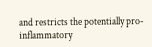and restricts the potentially pro-inflammatory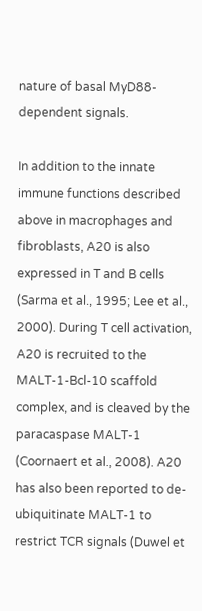nature of basal MyD88-dependent signals.

In addition to the innate immune functions described above in macrophages and fibroblasts, A20 is also expressed in T and B cells (Sarma et al., 1995; Lee et al., 2000). During T cell activation, A20 is recruited to the MALT-1-Bcl-10 scaffold complex, and is cleaved by the paracaspase MALT-1 (Coornaert et al., 2008). A20 has also been reported to de-ubiquitinate MALT-1 to restrict TCR signals (Duwel et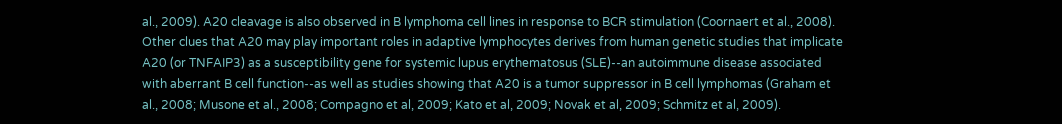al., 2009). A20 cleavage is also observed in B lymphoma cell lines in response to BCR stimulation (Coornaert et al., 2008). Other clues that A20 may play important roles in adaptive lymphocytes derives from human genetic studies that implicate A20 (or TNFAIP3) as a susceptibility gene for systemic lupus erythematosus (SLE)--an autoimmune disease associated with aberrant B cell function--as well as studies showing that A20 is a tumor suppressor in B cell lymphomas (Graham et al., 2008; Musone et al., 2008; Compagno et al, 2009; Kato et al, 2009; Novak et al, 2009; Schmitz et al, 2009).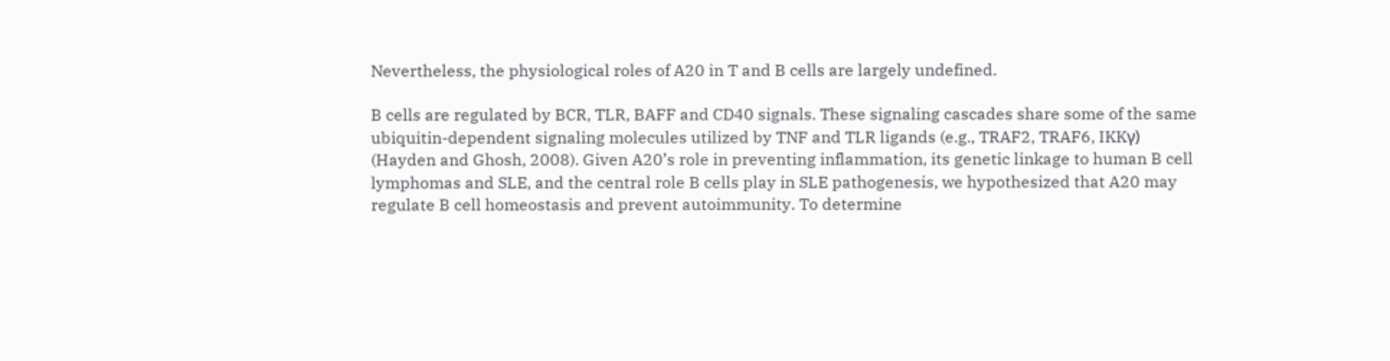Nevertheless, the physiological roles of A20 in T and B cells are largely undefined.

B cells are regulated by BCR, TLR, BAFF and CD40 signals. These signaling cascades share some of the same ubiquitin-dependent signaling molecules utilized by TNF and TLR ligands (e.g., TRAF2, TRAF6, IKKγ) (Hayden and Ghosh, 2008). Given A20’s role in preventing inflammation, its genetic linkage to human B cell lymphomas and SLE, and the central role B cells play in SLE pathogenesis, we hypothesized that A20 may regulate B cell homeostasis and prevent autoimmunity. To determine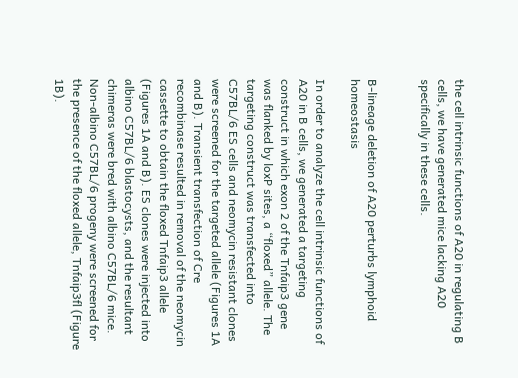the cell intrinsic functions of A20 in regulating B cells, we have generated mice lacking A20 specifically in these cells.


B-lineage deletion of A20 perturbs lymphoid homeostasis

In order to analyze the cell intrinsic functions of A20 in B cells, we generated a targeting construct in which exon 2 of the Tnfaip3 gene was flanked by loxP sites, a “floxed” allele. The targeting construct was transfected into C57BL/6 ES cells and neomycin resistant clones were screened for the targeted allele (Figures 1A and B). Transient transfection of Cre recombinase resulted in removal of the neomycin cassette to obtain the floxed Tnfaip3 allele (Figures 1A and B). ES clones were injected into albino C57BL/6 blastocysts, and the resultant chimeras were bred with albino C57BL/6 mice. Non-albino C57BL/6 progeny were screened for the presence of the floxed allele, Tnfaip3fl (Figure 1B).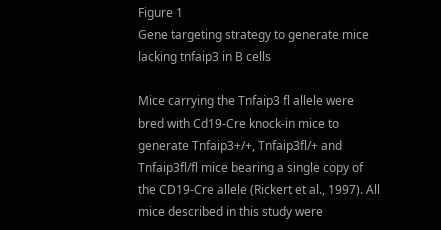Figure 1
Gene targeting strategy to generate mice lacking tnfaip3 in B cells

Mice carrying the Tnfaip3 fl allele were bred with Cd19-Cre knock-in mice to generate Tnfaip3+/+, Tnfaip3fl/+ and Tnfaip3fl/fl mice bearing a single copy of the CD19-Cre allele (Rickert et al., 1997). All mice described in this study were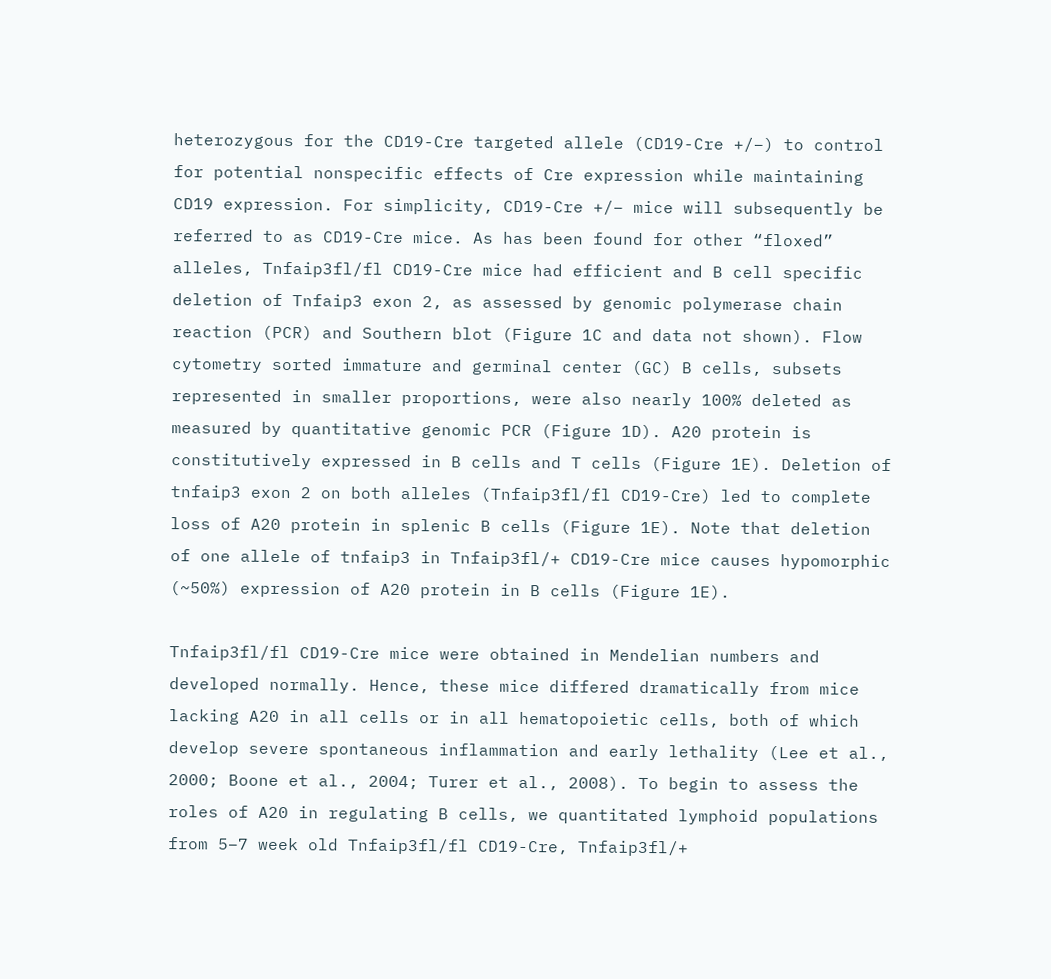heterozygous for the CD19-Cre targeted allele (CD19-Cre +/−) to control for potential nonspecific effects of Cre expression while maintaining CD19 expression. For simplicity, CD19-Cre +/− mice will subsequently be referred to as CD19-Cre mice. As has been found for other “floxed” alleles, Tnfaip3fl/fl CD19-Cre mice had efficient and B cell specific deletion of Tnfaip3 exon 2, as assessed by genomic polymerase chain reaction (PCR) and Southern blot (Figure 1C and data not shown). Flow cytometry sorted immature and germinal center (GC) B cells, subsets represented in smaller proportions, were also nearly 100% deleted as measured by quantitative genomic PCR (Figure 1D). A20 protein is constitutively expressed in B cells and T cells (Figure 1E). Deletion of tnfaip3 exon 2 on both alleles (Tnfaip3fl/fl CD19-Cre) led to complete loss of A20 protein in splenic B cells (Figure 1E). Note that deletion of one allele of tnfaip3 in Tnfaip3fl/+ CD19-Cre mice causes hypomorphic (~50%) expression of A20 protein in B cells (Figure 1E).

Tnfaip3fl/fl CD19-Cre mice were obtained in Mendelian numbers and developed normally. Hence, these mice differed dramatically from mice lacking A20 in all cells or in all hematopoietic cells, both of which develop severe spontaneous inflammation and early lethality (Lee et al., 2000; Boone et al., 2004; Turer et al., 2008). To begin to assess the roles of A20 in regulating B cells, we quantitated lymphoid populations from 5–7 week old Tnfaip3fl/fl CD19-Cre, Tnfaip3fl/+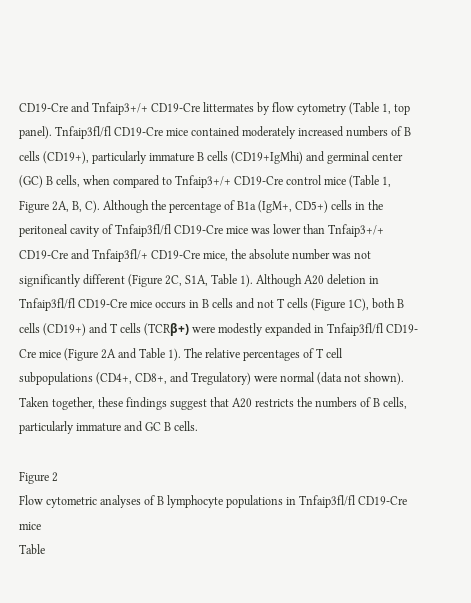CD19-Cre and Tnfaip3+/+ CD19-Cre littermates by flow cytometry (Table 1, top panel). Tnfaip3fl/fl CD19-Cre mice contained moderately increased numbers of B cells (CD19+), particularly immature B cells (CD19+IgMhi) and germinal center (GC) B cells, when compared to Tnfaip3+/+ CD19-Cre control mice (Table 1, Figure 2A, B, C). Although the percentage of B1a (IgM+, CD5+) cells in the peritoneal cavity of Tnfaip3fl/fl CD19-Cre mice was lower than Tnfaip3+/+ CD19-Cre and Tnfaip3fl/+ CD19-Cre mice, the absolute number was not significantly different (Figure 2C, S1A, Table 1). Although A20 deletion in Tnfaip3fl/fl CD19-Cre mice occurs in B cells and not T cells (Figure 1C), both B cells (CD19+) and T cells (TCRβ+) were modestly expanded in Tnfaip3fl/fl CD19-Cre mice (Figure 2A and Table 1). The relative percentages of T cell subpopulations (CD4+, CD8+, and Tregulatory) were normal (data not shown). Taken together, these findings suggest that A20 restricts the numbers of B cells, particularly immature and GC B cells.

Figure 2
Flow cytometric analyses of B lymphocyte populations in Tnfaip3fl/fl CD19-Cre mice
Table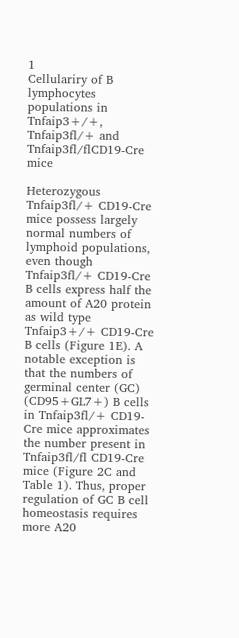1
Cellulariry of B lymphocytes populations in Tnfaip3+/+, Tnfaip3fl/+ and Tnfaip3fl/flCD19-Cre mice

Heterozygous Tnfaip3fl/+ CD19-Cre mice possess largely normal numbers of lymphoid populations, even though Tnfaip3fl/+ CD19-Cre B cells express half the amount of A20 protein as wild type Tnfaip3+/+ CD19-Cre B cells (Figure 1E). A notable exception is that the numbers of germinal center (GC) (CD95+GL7+) B cells in Tnfaip3fl/+ CD19-Cre mice approximates the number present in Tnfaip3fl/fl CD19-Cre mice (Figure 2C and Table 1). Thus, proper regulation of GC B cell homeostasis requires more A20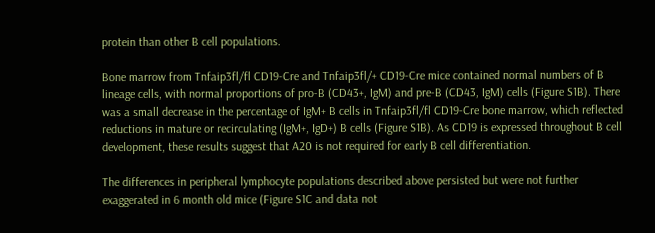protein than other B cell populations.

Bone marrow from Tnfaip3fl/fl CD19-Cre and Tnfaip3fl/+ CD19-Cre mice contained normal numbers of B lineage cells, with normal proportions of pro-B (CD43+, IgM) and pre-B (CD43, IgM) cells (Figure S1B). There was a small decrease in the percentage of IgM+ B cells in Tnfaip3fl/fl CD19-Cre bone marrow, which reflected reductions in mature or recirculating (IgM+, IgD+) B cells (Figure S1B). As CD19 is expressed throughout B cell development, these results suggest that A20 is not required for early B cell differentiation.

The differences in peripheral lymphocyte populations described above persisted but were not further exaggerated in 6 month old mice (Figure S1C and data not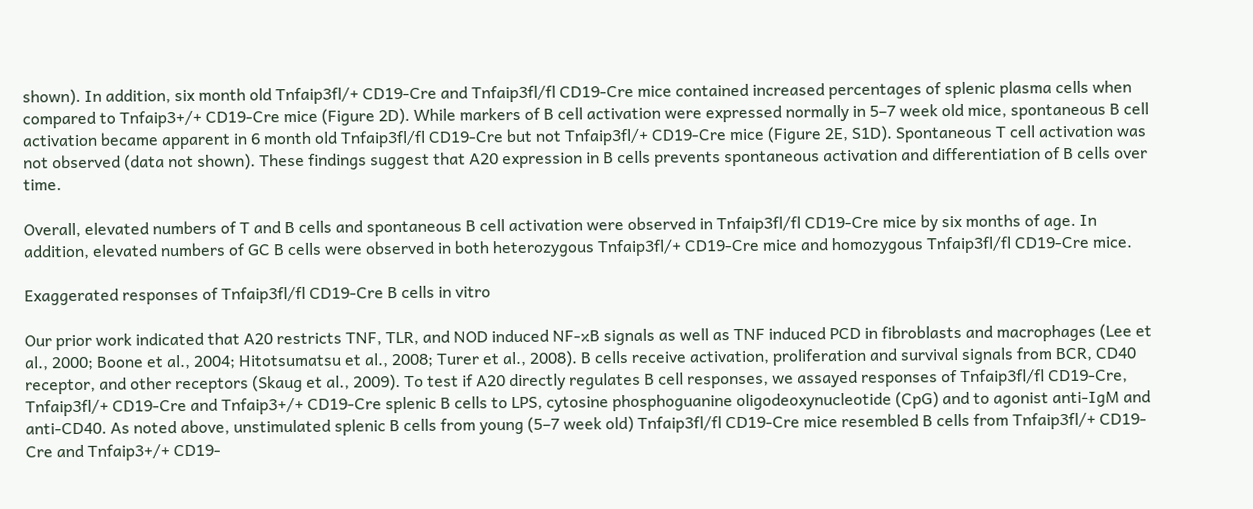shown). In addition, six month old Tnfaip3fl/+ CD19-Cre and Tnfaip3fl/fl CD19-Cre mice contained increased percentages of splenic plasma cells when compared to Tnfaip3+/+ CD19-Cre mice (Figure 2D). While markers of B cell activation were expressed normally in 5–7 week old mice, spontaneous B cell activation became apparent in 6 month old Tnfaip3fl/fl CD19-Cre but not Tnfaip3fl/+ CD19-Cre mice (Figure 2E, S1D). Spontaneous T cell activation was not observed (data not shown). These findings suggest that A20 expression in B cells prevents spontaneous activation and differentiation of B cells over time.

Overall, elevated numbers of T and B cells and spontaneous B cell activation were observed in Tnfaip3fl/fl CD19-Cre mice by six months of age. In addition, elevated numbers of GC B cells were observed in both heterozygous Tnfaip3fl/+ CD19-Cre mice and homozygous Tnfaip3fl/fl CD19-Cre mice.

Exaggerated responses of Tnfaip3fl/fl CD19-Cre B cells in vitro

Our prior work indicated that A20 restricts TNF, TLR, and NOD induced NF-κB signals as well as TNF induced PCD in fibroblasts and macrophages (Lee et al., 2000; Boone et al., 2004; Hitotsumatsu et al., 2008; Turer et al., 2008). B cells receive activation, proliferation and survival signals from BCR, CD40 receptor, and other receptors (Skaug et al., 2009). To test if A20 directly regulates B cell responses, we assayed responses of Tnfaip3fl/fl CD19-Cre, Tnfaip3fl/+ CD19-Cre and Tnfaip3+/+ CD19-Cre splenic B cells to LPS, cytosine phosphoguanine oligodeoxynucleotide (CpG) and to agonist anti-IgM and anti-CD40. As noted above, unstimulated splenic B cells from young (5–7 week old) Tnfaip3fl/fl CD19-Cre mice resembled B cells from Tnfaip3fl/+ CD19-Cre and Tnfaip3+/+ CD19-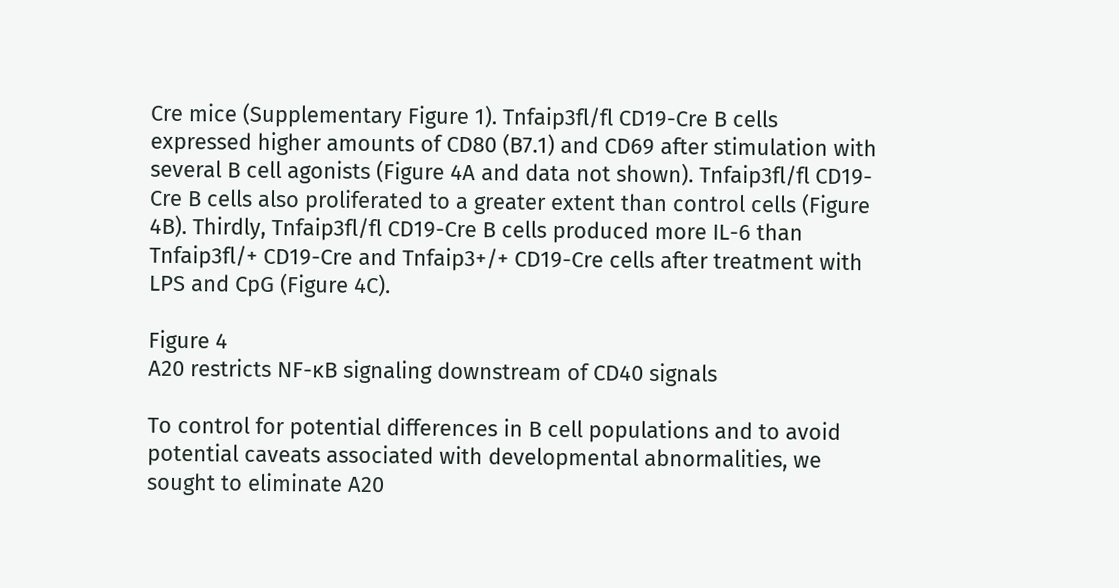Cre mice (Supplementary Figure 1). Tnfaip3fl/fl CD19-Cre B cells expressed higher amounts of CD80 (B7.1) and CD69 after stimulation with several B cell agonists (Figure 4A and data not shown). Tnfaip3fl/fl CD19-Cre B cells also proliferated to a greater extent than control cells (Figure 4B). Thirdly, Tnfaip3fl/fl CD19-Cre B cells produced more IL-6 than Tnfaip3fl/+ CD19-Cre and Tnfaip3+/+ CD19-Cre cells after treatment with LPS and CpG (Figure 4C).

Figure 4
A20 restricts NF-κB signaling downstream of CD40 signals

To control for potential differences in B cell populations and to avoid potential caveats associated with developmental abnormalities, we sought to eliminate A20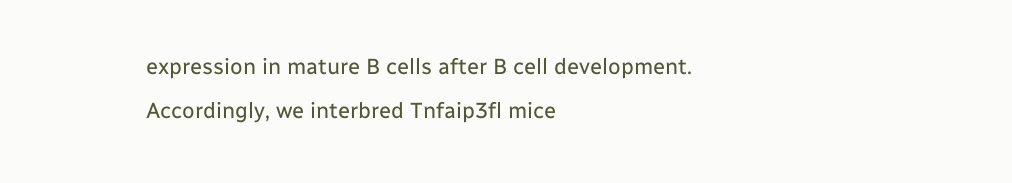expression in mature B cells after B cell development. Accordingly, we interbred Tnfaip3fl mice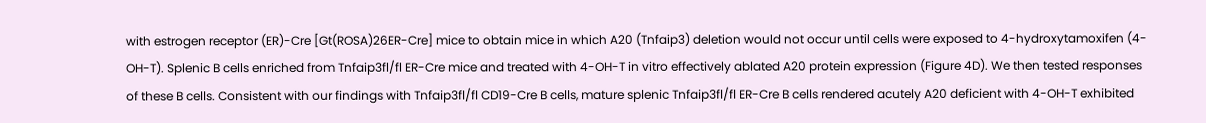with estrogen receptor (ER)-Cre [Gt(ROSA)26ER-Cre] mice to obtain mice in which A20 (Tnfaip3) deletion would not occur until cells were exposed to 4-hydroxytamoxifen (4-OH-T). Splenic B cells enriched from Tnfaip3fl/fl ER-Cre mice and treated with 4-OH-T in vitro effectively ablated A20 protein expression (Figure 4D). We then tested responses of these B cells. Consistent with our findings with Tnfaip3fl/fl CD19-Cre B cells, mature splenic Tnfaip3fl/fl ER-Cre B cells rendered acutely A20 deficient with 4-OH-T exhibited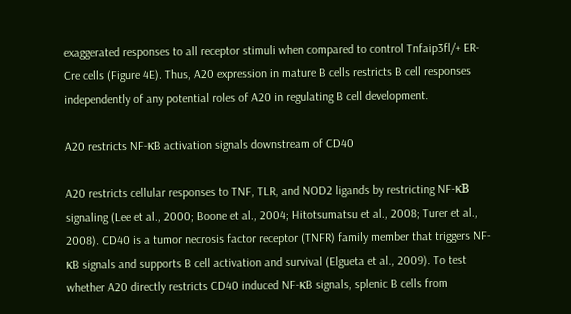exaggerated responses to all receptor stimuli when compared to control Tnfaip3fl/+ ER-Cre cells (Figure 4E). Thus, A20 expression in mature B cells restricts B cell responses independently of any potential roles of A20 in regulating B cell development.

A20 restricts NF-κB activation signals downstream of CD40

A20 restricts cellular responses to TNF, TLR, and NOD2 ligands by restricting NF-κB signaling (Lee et al., 2000; Boone et al., 2004; Hitotsumatsu et al., 2008; Turer et al., 2008). CD40 is a tumor necrosis factor receptor (TNFR) family member that triggers NF-κB signals and supports B cell activation and survival (Elgueta et al., 2009). To test whether A20 directly restricts CD40 induced NF-κB signals, splenic B cells from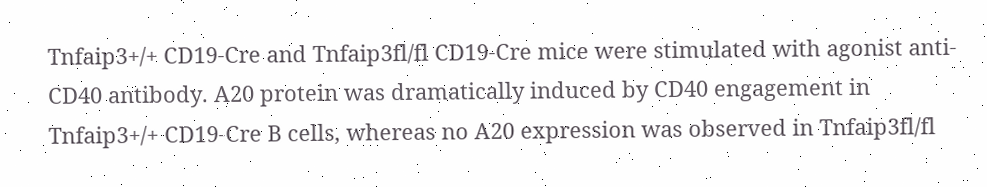Tnfaip3+/+ CD19-Cre and Tnfaip3fl/fl CD19-Cre mice were stimulated with agonist anti-CD40 antibody. A20 protein was dramatically induced by CD40 engagement in Tnfaip3+/+ CD19-Cre B cells, whereas no A20 expression was observed in Tnfaip3fl/fl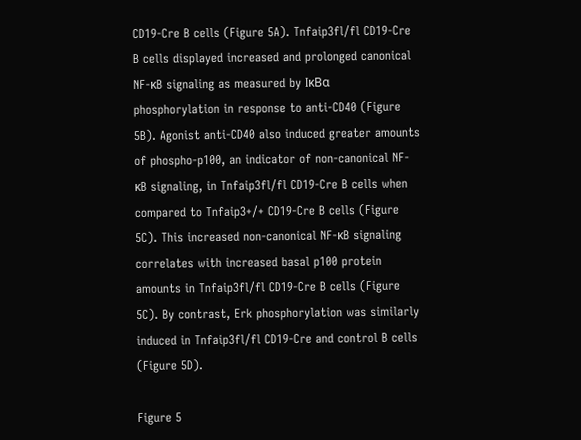CD19-Cre B cells (Figure 5A). Tnfaip3fl/fl CD19-Cre B cells displayed increased and prolonged canonical NF-κB signaling as measured by IκBα phosphorylation in response to anti-CD40 (Figure 5B). Agonist anti-CD40 also induced greater amounts of phospho-p100, an indicator of non-canonical NF-κB signaling, in Tnfaip3fl/fl CD19-Cre B cells when compared to Tnfaip3+/+ CD19-Cre B cells (Figure 5C). This increased non-canonical NF-κB signaling correlates with increased basal p100 protein amounts in Tnfaip3fl/fl CD19-Cre B cells (Figure 5C). By contrast, Erk phosphorylation was similarly induced in Tnfaip3fl/fl CD19-Cre and control B cells (Figure 5D).

Figure 5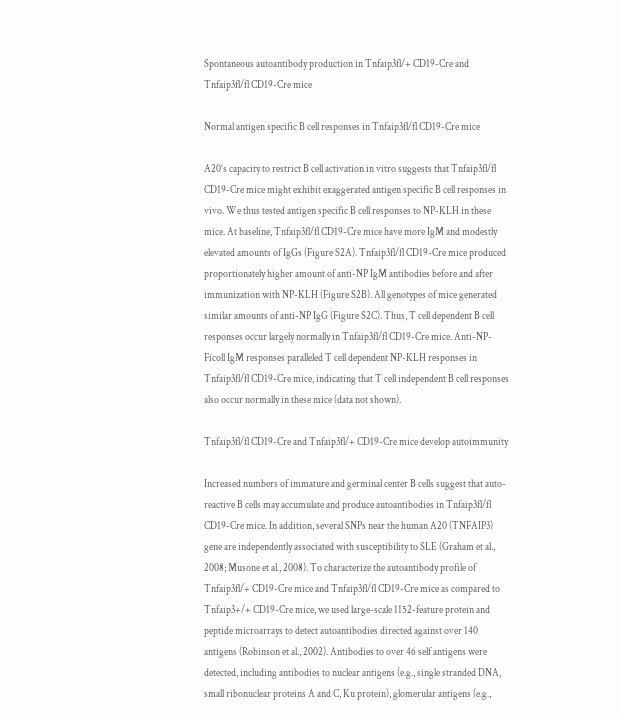Spontaneous autoantibody production in Tnfaip3fl/+ CD19-Cre and Tnfaip3fl/fl CD19-Cre mice

Normal antigen specific B cell responses in Tnfaip3fl/fl CD19-Cre mice

A20’s capacity to restrict B cell activation in vitro suggests that Tnfaip3fl/fl CD19-Cre mice might exhibit exaggerated antigen specific B cell responses in vivo. We thus tested antigen specific B cell responses to NP-KLH in these mice. At baseline, Tnfaip3fl/fl CD19-Cre mice have more IgM and modestly elevated amounts of IgGs (Figure S2A). Tnfaip3fl/fl CD19-Cre mice produced proportionately higher amount of anti-NP IgM antibodies before and after immunization with NP-KLH (Figure S2B). All genotypes of mice generated similar amounts of anti-NP IgG (Figure S2C). Thus, T cell dependent B cell responses occur largely normally in Tnfaip3fl/fl CD19-Cre mice. Anti-NP-Ficoll IgM responses paralleled T cell dependent NP-KLH responses in Tnfaip3fl/fl CD19-Cre mice, indicating that T cell independent B cell responses also occur normally in these mice (data not shown).

Tnfaip3fl/fl CD19-Cre and Tnfaip3fl/+ CD19-Cre mice develop autoimmunity

Increased numbers of immature and germinal center B cells suggest that auto-reactive B cells may accumulate and produce autoantibodies in Tnfaip3fl/fl CD19-Cre mice. In addition, several SNPs near the human A20 (TNFAIP3) gene are independently associated with susceptibility to SLE (Graham et al., 2008; Musone et al., 2008). To characterize the autoantibody profile of Tnfaip3fl/+ CD19-Cre mice and Tnfaip3fl/fl CD19-Cre mice as compared to Tnfaip3+/+ CD19-Cre mice, we used large-scale 1152-feature protein and peptide microarrays to detect autoantibodies directed against over 140 antigens (Robinson et al., 2002). Antibodies to over 46 self antigens were detected, including antibodies to nuclear antigens (e.g., single stranded DNA, small ribonuclear proteins A and C, Ku protein), glomerular antigens (e.g.,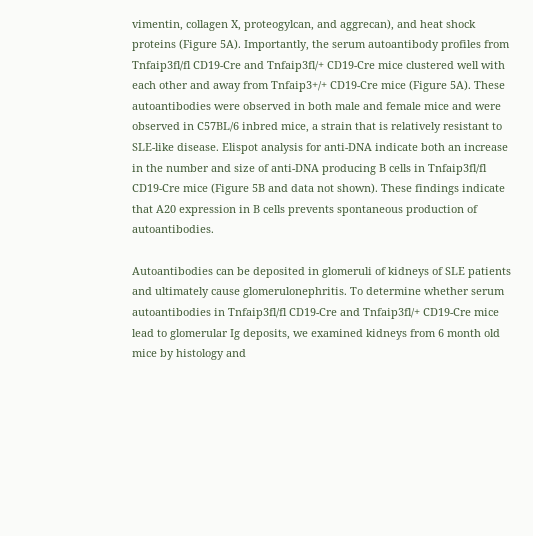vimentin, collagen X, proteogylcan, and aggrecan), and heat shock proteins (Figure 5A). Importantly, the serum autoantibody profiles from Tnfaip3fl/fl CD19-Cre and Tnfaip3fl/+ CD19-Cre mice clustered well with each other and away from Tnfaip3+/+ CD19-Cre mice (Figure 5A). These autoantibodies were observed in both male and female mice and were observed in C57BL/6 inbred mice, a strain that is relatively resistant to SLE-like disease. Elispot analysis for anti-DNA indicate both an increase in the number and size of anti-DNA producing B cells in Tnfaip3fl/fl CD19-Cre mice (Figure 5B and data not shown). These findings indicate that A20 expression in B cells prevents spontaneous production of autoantibodies.

Autoantibodies can be deposited in glomeruli of kidneys of SLE patients and ultimately cause glomerulonephritis. To determine whether serum autoantibodies in Tnfaip3fl/fl CD19-Cre and Tnfaip3fl/+ CD19-Cre mice lead to glomerular Ig deposits, we examined kidneys from 6 month old mice by histology and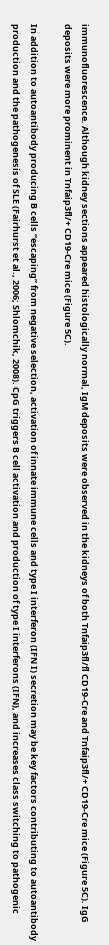immunofluorescence. Although kidney sections appeared histologically normal, IgM deposits were observed in the kidneys of both Tnfaip3fl/fl CD19-Cre and Tnfaip3fl/+ CD19-Cre mice (Figure 5C). IgG deposits were more prominent in Tnfaip3fl/+ CD19-Cre mice (Figure 5C).

In addition to autoantibody producing B cells “escaping” from negative selection, activation of innate immune cells and type I interferon (IFN I) secretion may be key factors contributing to autoantibody production and the pathogenesis of SLE (Fairhurst et al., 2006; Shlomchik, 2008). CpG triggers B cell activation and production of type I interferons (IFN), and increases class switching to pathogenic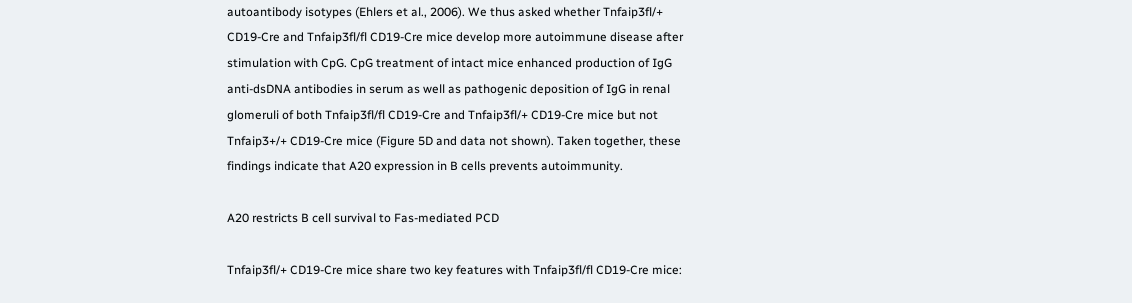autoantibody isotypes (Ehlers et al., 2006). We thus asked whether Tnfaip3fl/+ CD19-Cre and Tnfaip3fl/fl CD19-Cre mice develop more autoimmune disease after stimulation with CpG. CpG treatment of intact mice enhanced production of IgG anti-dsDNA antibodies in serum as well as pathogenic deposition of IgG in renal glomeruli of both Tnfaip3fl/fl CD19-Cre and Tnfaip3fl/+ CD19-Cre mice but not Tnfaip3+/+ CD19-Cre mice (Figure 5D and data not shown). Taken together, these findings indicate that A20 expression in B cells prevents autoimmunity.

A20 restricts B cell survival to Fas-mediated PCD

Tnfaip3fl/+ CD19-Cre mice share two key features with Tnfaip3fl/fl CD19-Cre mice: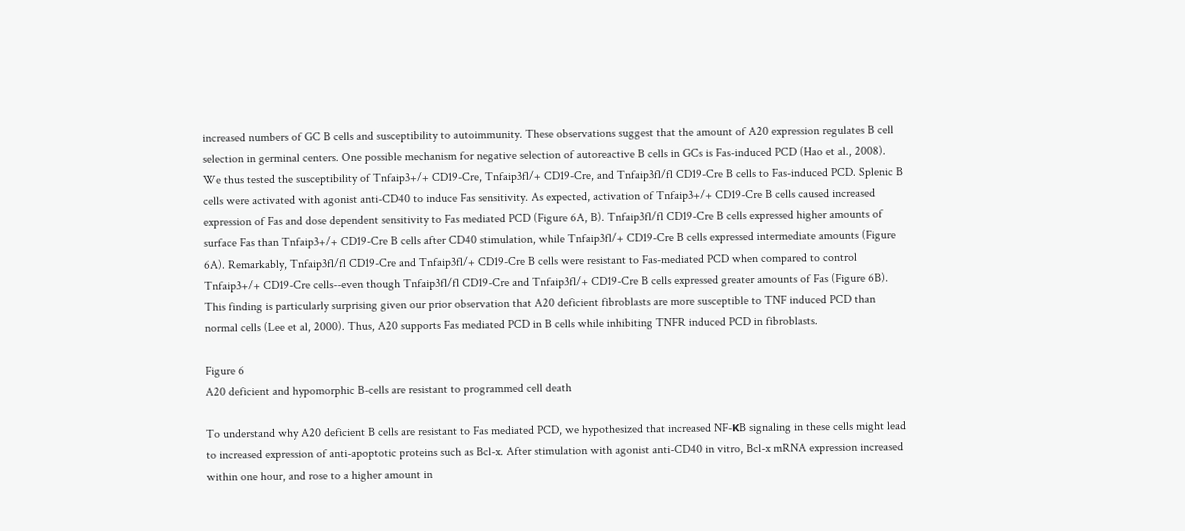increased numbers of GC B cells and susceptibility to autoimmunity. These observations suggest that the amount of A20 expression regulates B cell selection in germinal centers. One possible mechanism for negative selection of autoreactive B cells in GCs is Fas-induced PCD (Hao et al., 2008). We thus tested the susceptibility of Tnfaip3+/+ CD19-Cre, Tnfaip3fl/+ CD19-Cre, and Tnfaip3fl/fl CD19-Cre B cells to Fas-induced PCD. Splenic B cells were activated with agonist anti-CD40 to induce Fas sensitivity. As expected, activation of Tnfaip3+/+ CD19-Cre B cells caused increased expression of Fas and dose dependent sensitivity to Fas mediated PCD (Figure 6A, B). Tnfaip3fl/fl CD19-Cre B cells expressed higher amounts of surface Fas than Tnfaip3+/+ CD19-Cre B cells after CD40 stimulation, while Tnfaip3fl/+ CD19-Cre B cells expressed intermediate amounts (Figure 6A). Remarkably, Tnfaip3fl/fl CD19-Cre and Tnfaip3fl/+ CD19-Cre B cells were resistant to Fas-mediated PCD when compared to control Tnfaip3+/+ CD19-Cre cells--even though Tnfaip3fl/fl CD19-Cre and Tnfaip3fl/+ CD19-Cre B cells expressed greater amounts of Fas (Figure 6B). This finding is particularly surprising given our prior observation that A20 deficient fibroblasts are more susceptible to TNF induced PCD than normal cells (Lee et al, 2000). Thus, A20 supports Fas mediated PCD in B cells while inhibiting TNFR induced PCD in fibroblasts.

Figure 6
A20 deficient and hypomorphic B-cells are resistant to programmed cell death

To understand why A20 deficient B cells are resistant to Fas mediated PCD, we hypothesized that increased NF-κB signaling in these cells might lead to increased expression of anti-apoptotic proteins such as Bcl-x. After stimulation with agonist anti-CD40 in vitro, Bcl-x mRNA expression increased within one hour, and rose to a higher amount in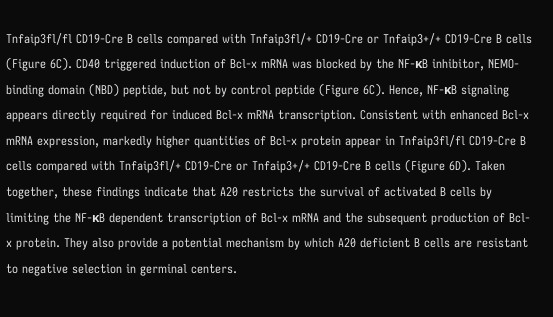Tnfaip3fl/fl CD19-Cre B cells compared with Tnfaip3fl/+ CD19-Cre or Tnfaip3+/+ CD19-Cre B cells (Figure 6C). CD40 triggered induction of Bcl-x mRNA was blocked by the NF-κB inhibitor, NEMO-binding domain (NBD) peptide, but not by control peptide (Figure 6C). Hence, NF-κB signaling appears directly required for induced Bcl-x mRNA transcription. Consistent with enhanced Bcl-x mRNA expression, markedly higher quantities of Bcl-x protein appear in Tnfaip3fl/fl CD19-Cre B cells compared with Tnfaip3fl/+ CD19-Cre or Tnfaip3+/+ CD19-Cre B cells (Figure 6D). Taken together, these findings indicate that A20 restricts the survival of activated B cells by limiting the NF-κB dependent transcription of Bcl-x mRNA and the subsequent production of Bcl-x protein. They also provide a potential mechanism by which A20 deficient B cells are resistant to negative selection in germinal centers.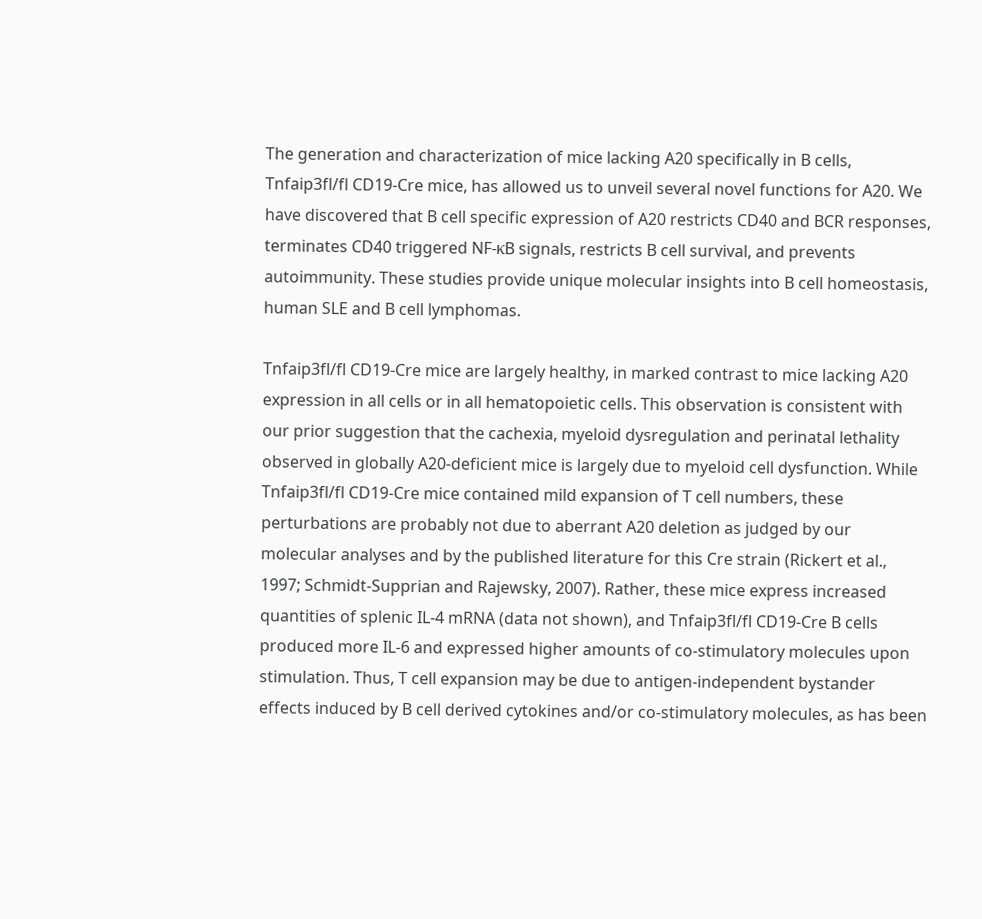The generation and characterization of mice lacking A20 specifically in B cells, Tnfaip3fl/fl CD19-Cre mice, has allowed us to unveil several novel functions for A20. We have discovered that B cell specific expression of A20 restricts CD40 and BCR responses, terminates CD40 triggered NF-κB signals, restricts B cell survival, and prevents autoimmunity. These studies provide unique molecular insights into B cell homeostasis, human SLE and B cell lymphomas.

Tnfaip3fl/fl CD19-Cre mice are largely healthy, in marked contrast to mice lacking A20 expression in all cells or in all hematopoietic cells. This observation is consistent with our prior suggestion that the cachexia, myeloid dysregulation and perinatal lethality observed in globally A20-deficient mice is largely due to myeloid cell dysfunction. While Tnfaip3fl/fl CD19-Cre mice contained mild expansion of T cell numbers, these perturbations are probably not due to aberrant A20 deletion as judged by our molecular analyses and by the published literature for this Cre strain (Rickert et al., 1997; Schmidt-Supprian and Rajewsky, 2007). Rather, these mice express increased quantities of splenic IL-4 mRNA (data not shown), and Tnfaip3fl/fl CD19-Cre B cells produced more IL-6 and expressed higher amounts of co-stimulatory molecules upon stimulation. Thus, T cell expansion may be due to antigen-independent bystander effects induced by B cell derived cytokines and/or co-stimulatory molecules, as has been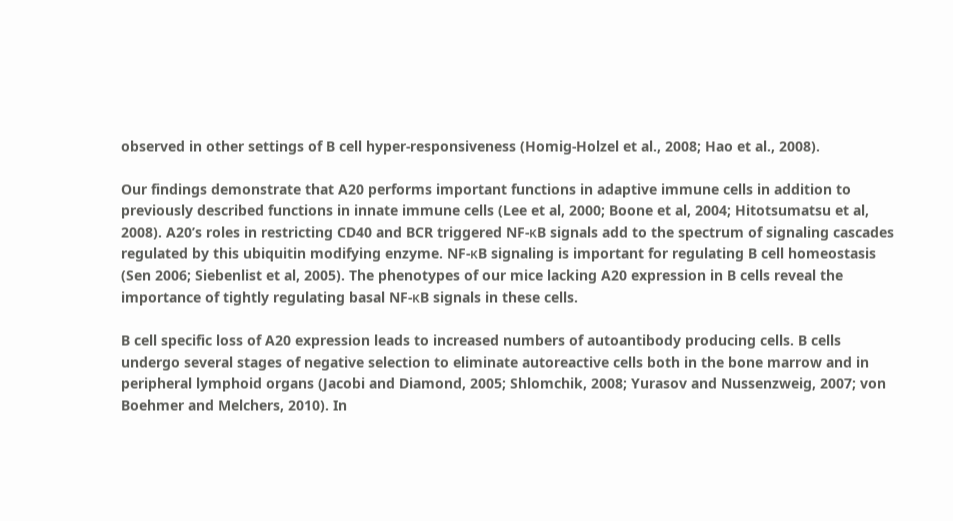observed in other settings of B cell hyper-responsiveness (Homig-Holzel et al., 2008; Hao et al., 2008).

Our findings demonstrate that A20 performs important functions in adaptive immune cells in addition to previously described functions in innate immune cells (Lee et al, 2000; Boone et al, 2004; Hitotsumatsu et al, 2008). A20’s roles in restricting CD40 and BCR triggered NF-κB signals add to the spectrum of signaling cascades regulated by this ubiquitin modifying enzyme. NF-κB signaling is important for regulating B cell homeostasis (Sen 2006; Siebenlist et al, 2005). The phenotypes of our mice lacking A20 expression in B cells reveal the importance of tightly regulating basal NF-κB signals in these cells.

B cell specific loss of A20 expression leads to increased numbers of autoantibody producing cells. B cells undergo several stages of negative selection to eliminate autoreactive cells both in the bone marrow and in peripheral lymphoid organs (Jacobi and Diamond, 2005; Shlomchik, 2008; Yurasov and Nussenzweig, 2007; von Boehmer and Melchers, 2010). In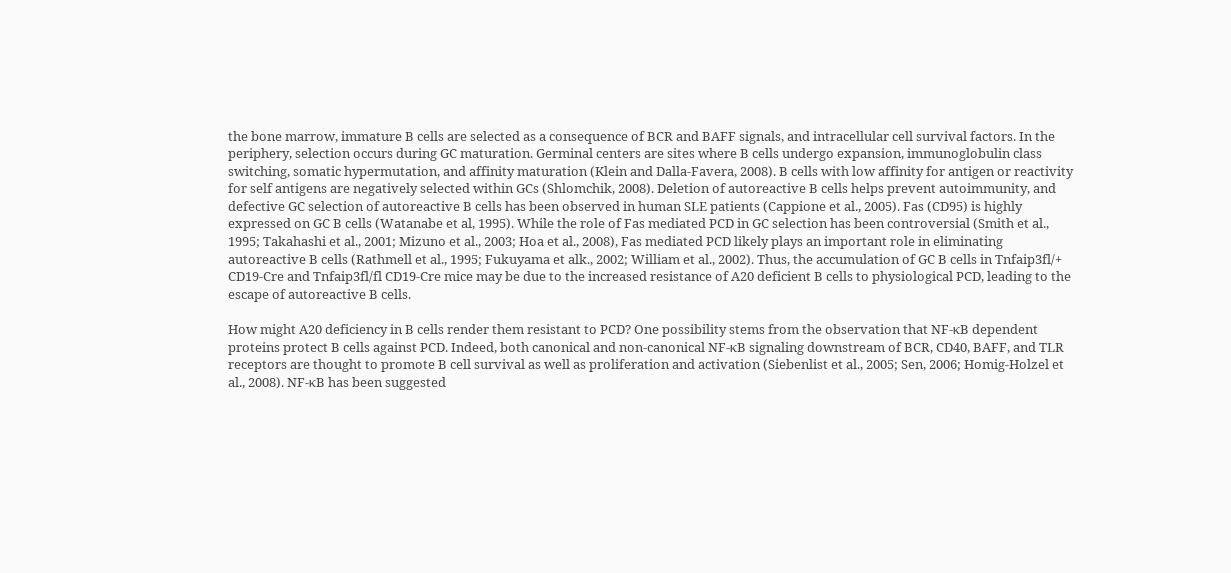the bone marrow, immature B cells are selected as a consequence of BCR and BAFF signals, and intracellular cell survival factors. In the periphery, selection occurs during GC maturation. Germinal centers are sites where B cells undergo expansion, immunoglobulin class switching, somatic hypermutation, and affinity maturation (Klein and Dalla-Favera, 2008). B cells with low affinity for antigen or reactivity for self antigens are negatively selected within GCs (Shlomchik, 2008). Deletion of autoreactive B cells helps prevent autoimmunity, and defective GC selection of autoreactive B cells has been observed in human SLE patients (Cappione et al., 2005). Fas (CD95) is highly expressed on GC B cells (Watanabe et al, 1995). While the role of Fas mediated PCD in GC selection has been controversial (Smith et al., 1995; Takahashi et al., 2001; Mizuno et al., 2003; Hoa et al., 2008), Fas mediated PCD likely plays an important role in eliminating autoreactive B cells (Rathmell et al., 1995; Fukuyama et alk., 2002; William et al., 2002). Thus, the accumulation of GC B cells in Tnfaip3fl/+ CD19-Cre and Tnfaip3fl/fl CD19-Cre mice may be due to the increased resistance of A20 deficient B cells to physiological PCD, leading to the escape of autoreactive B cells.

How might A20 deficiency in B cells render them resistant to PCD? One possibility stems from the observation that NF-κB dependent proteins protect B cells against PCD. Indeed, both canonical and non-canonical NF-κB signaling downstream of BCR, CD40, BAFF, and TLR receptors are thought to promote B cell survival as well as proliferation and activation (Siebenlist et al., 2005; Sen, 2006; Homig-Holzel et al., 2008). NF-κB has been suggested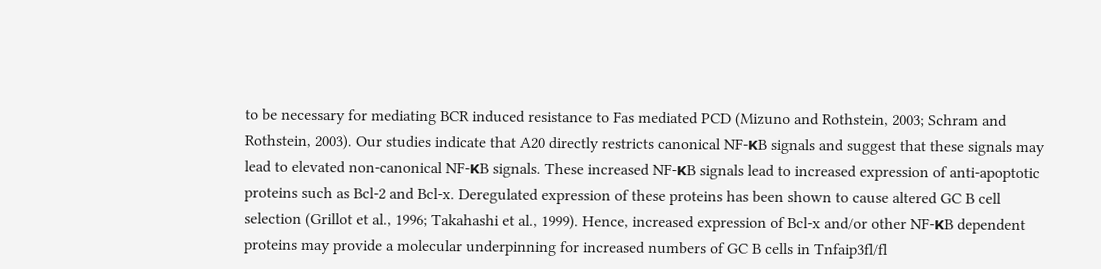to be necessary for mediating BCR induced resistance to Fas mediated PCD (Mizuno and Rothstein, 2003; Schram and Rothstein, 2003). Our studies indicate that A20 directly restricts canonical NF-κB signals and suggest that these signals may lead to elevated non-canonical NF-κB signals. These increased NF-κB signals lead to increased expression of anti-apoptotic proteins such as Bcl-2 and Bcl-x. Deregulated expression of these proteins has been shown to cause altered GC B cell selection (Grillot et al., 1996; Takahashi et al., 1999). Hence, increased expression of Bcl-x and/or other NF-κB dependent proteins may provide a molecular underpinning for increased numbers of GC B cells in Tnfaip3fl/fl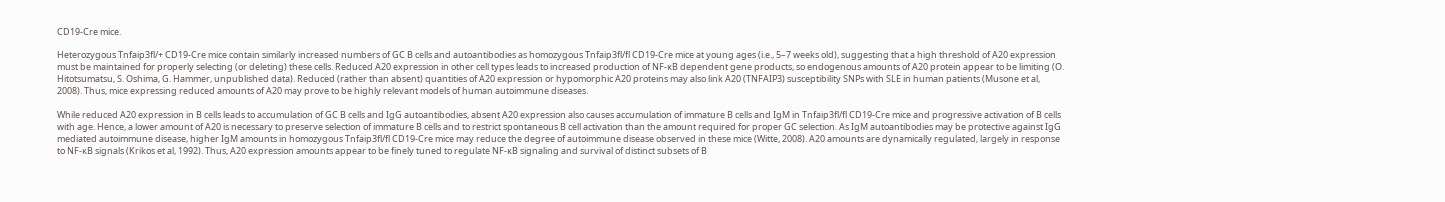CD19-Cre mice.

Heterozygous Tnfaip3fl/+ CD19-Cre mice contain similarly increased numbers of GC B cells and autoantibodies as homozygous Tnfaip3fl/fl CD19-Cre mice at young ages (i.e., 5–7 weeks old), suggesting that a high threshold of A20 expression must be maintained for properly selecting (or deleting) these cells. Reduced A20 expression in other cell types leads to increased production of NF-κB dependent gene products, so endogenous amounts of A20 protein appear to be limiting (O. Hitotsumatsu, S. Oshima, G. Hammer, unpublished data). Reduced (rather than absent) quantities of A20 expression or hypomorphic A20 proteins may also link A20 (TNFAIP3) susceptibility SNPs with SLE in human patients (Musone et al, 2008). Thus, mice expressing reduced amounts of A20 may prove to be highly relevant models of human autoimmune diseases.

While reduced A20 expression in B cells leads to accumulation of GC B cells and IgG autoantibodies, absent A20 expression also causes accumulation of immature B cells and IgM in Tnfaip3fl/fl CD19-Cre mice and progressive activation of B cells with age. Hence, a lower amount of A20 is necessary to preserve selection of immature B cells and to restrict spontaneous B cell activation than the amount required for proper GC selection. As IgM autoantibodies may be protective against IgG mediated autoimmune disease, higher IgM amounts in homozygous Tnfaip3fl/fl CD19-Cre mice may reduce the degree of autoimmune disease observed in these mice (Witte, 2008). A20 amounts are dynamically regulated, largely in response to NF-κB signals (Krikos et al, 1992). Thus, A20 expression amounts appear to be finely tuned to regulate NF-κB signaling and survival of distinct subsets of B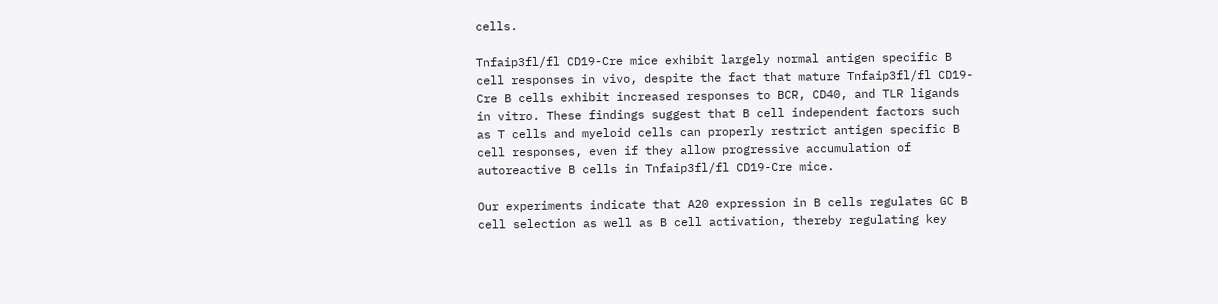cells.

Tnfaip3fl/fl CD19-Cre mice exhibit largely normal antigen specific B cell responses in vivo, despite the fact that mature Tnfaip3fl/fl CD19-Cre B cells exhibit increased responses to BCR, CD40, and TLR ligands in vitro. These findings suggest that B cell independent factors such as T cells and myeloid cells can properly restrict antigen specific B cell responses, even if they allow progressive accumulation of autoreactive B cells in Tnfaip3fl/fl CD19-Cre mice.

Our experiments indicate that A20 expression in B cells regulates GC B cell selection as well as B cell activation, thereby regulating key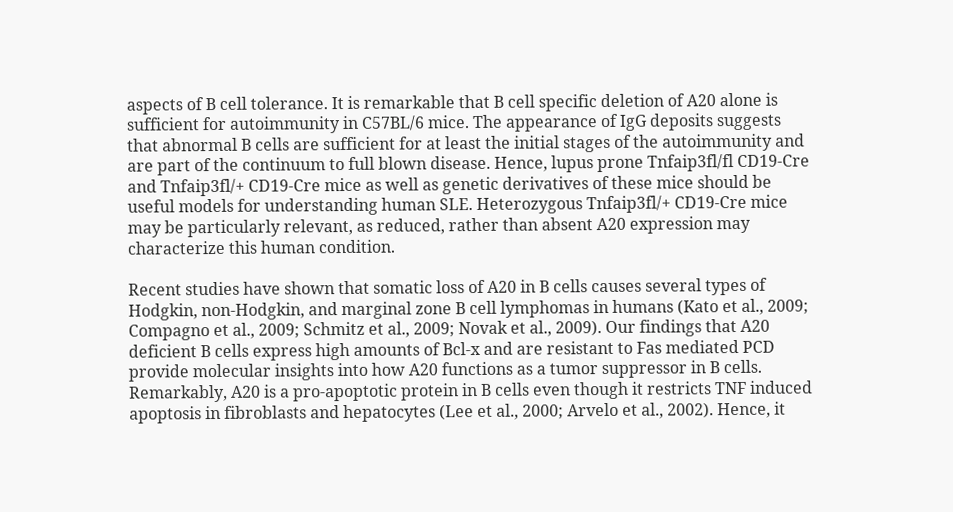aspects of B cell tolerance. It is remarkable that B cell specific deletion of A20 alone is sufficient for autoimmunity in C57BL/6 mice. The appearance of IgG deposits suggests that abnormal B cells are sufficient for at least the initial stages of the autoimmunity and are part of the continuum to full blown disease. Hence, lupus prone Tnfaip3fl/fl CD19-Cre and Tnfaip3fl/+ CD19-Cre mice as well as genetic derivatives of these mice should be useful models for understanding human SLE. Heterozygous Tnfaip3fl/+ CD19-Cre mice may be particularly relevant, as reduced, rather than absent A20 expression may characterize this human condition.

Recent studies have shown that somatic loss of A20 in B cells causes several types of Hodgkin, non-Hodgkin, and marginal zone B cell lymphomas in humans (Kato et al., 2009; Compagno et al., 2009; Schmitz et al., 2009; Novak et al., 2009). Our findings that A20 deficient B cells express high amounts of Bcl-x and are resistant to Fas mediated PCD provide molecular insights into how A20 functions as a tumor suppressor in B cells. Remarkably, A20 is a pro-apoptotic protein in B cells even though it restricts TNF induced apoptosis in fibroblasts and hepatocytes (Lee et al., 2000; Arvelo et al., 2002). Hence, it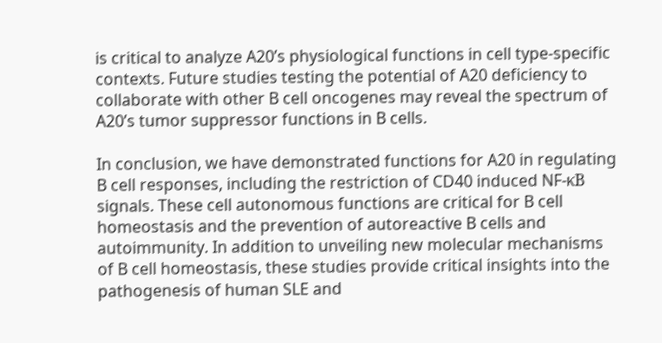is critical to analyze A20’s physiological functions in cell type-specific contexts. Future studies testing the potential of A20 deficiency to collaborate with other B cell oncogenes may reveal the spectrum of A20’s tumor suppressor functions in B cells.

In conclusion, we have demonstrated functions for A20 in regulating B cell responses, including the restriction of CD40 induced NF-κB signals. These cell autonomous functions are critical for B cell homeostasis and the prevention of autoreactive B cells and autoimmunity. In addition to unveiling new molecular mechanisms of B cell homeostasis, these studies provide critical insights into the pathogenesis of human SLE and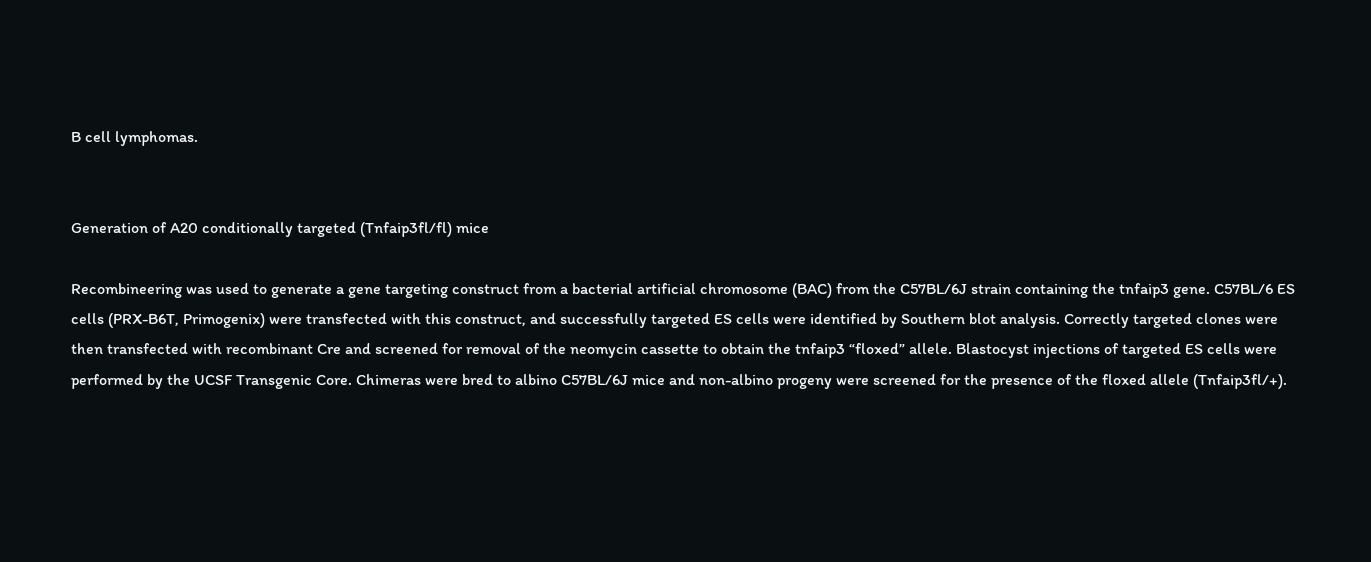B cell lymphomas.


Generation of A20 conditionally targeted (Tnfaip3fl/fl) mice

Recombineering was used to generate a gene targeting construct from a bacterial artificial chromosome (BAC) from the C57BL/6J strain containing the tnfaip3 gene. C57BL/6 ES cells (PRX-B6T, Primogenix) were transfected with this construct, and successfully targeted ES cells were identified by Southern blot analysis. Correctly targeted clones were then transfected with recombinant Cre and screened for removal of the neomycin cassette to obtain the tnfaip3 “floxed” allele. Blastocyst injections of targeted ES cells were performed by the UCSF Transgenic Core. Chimeras were bred to albino C57BL/6J mice and non-albino progeny were screened for the presence of the floxed allele (Tnfaip3fl/+).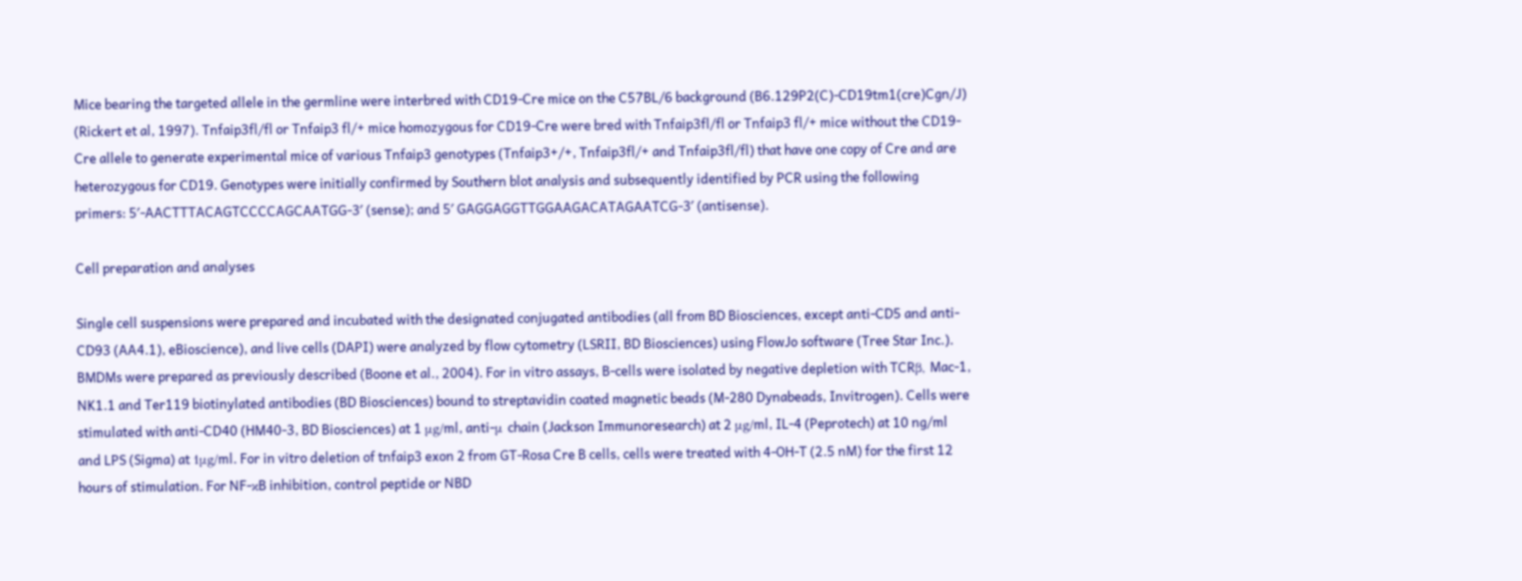Mice bearing the targeted allele in the germline were interbred with CD19-Cre mice on the C57BL/6 background (B6.129P2(C)-CD19tm1(cre)Cgn/J) (Rickert et al, 1997). Tnfaip3fl/fl or Tnfaip3 fl/+ mice homozygous for CD19-Cre were bred with Tnfaip3fl/fl or Tnfaip3 fl/+ mice without the CD19-Cre allele to generate experimental mice of various Tnfaip3 genotypes (Tnfaip3+/+, Tnfaip3fl/+ and Tnfaip3fl/fl) that have one copy of Cre and are heterozygous for CD19. Genotypes were initially confirmed by Southern blot analysis and subsequently identified by PCR using the following primers: 5′-AACTTTACAGTCCCCAGCAATGG-3′ (sense); and 5′ GAGGAGGTTGGAAGACATAGAATCG-3′ (antisense).

Cell preparation and analyses

Single cell suspensions were prepared and incubated with the designated conjugated antibodies (all from BD Biosciences, except anti-CD5 and anti-CD93 (AA4.1), eBioscience), and live cells (DAPI) were analyzed by flow cytometry (LSRII, BD Biosciences) using FlowJo software (Tree Star Inc.). BMDMs were prepared as previously described (Boone et al., 2004). For in vitro assays, B-cells were isolated by negative depletion with TCRβ, Mac-1, NK1.1 and Ter119 biotinylated antibodies (BD Biosciences) bound to streptavidin coated magnetic beads (M-280 Dynabeads, Invitrogen). Cells were stimulated with anti-CD40 (HM40-3, BD Biosciences) at 1 μg/ml, anti-μ chain (Jackson Immunoresearch) at 2 μg/ml, IL-4 (Peprotech) at 10 ng/ml and LPS (Sigma) at 1μg/ml. For in vitro deletion of tnfaip3 exon 2 from GT-Rosa Cre B cells, cells were treated with 4-OH-T (2.5 nM) for the first 12 hours of stimulation. For NF-κB inhibition, control peptide or NBD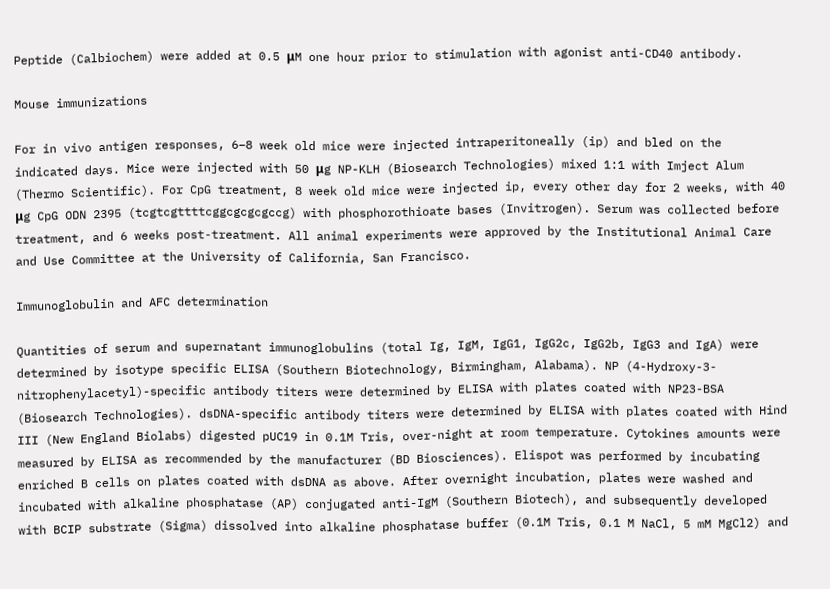Peptide (Calbiochem) were added at 0.5 μM one hour prior to stimulation with agonist anti-CD40 antibody.

Mouse immunizations

For in vivo antigen responses, 6–8 week old mice were injected intraperitoneally (ip) and bled on the indicated days. Mice were injected with 50 μg NP-KLH (Biosearch Technologies) mixed 1:1 with Imject Alum (Thermo Scientific). For CpG treatment, 8 week old mice were injected ip, every other day for 2 weeks, with 40 μg CpG ODN 2395 (tcgtcgttttcggcgcgcgccg) with phosphorothioate bases (Invitrogen). Serum was collected before treatment, and 6 weeks post-treatment. All animal experiments were approved by the Institutional Animal Care and Use Committee at the University of California, San Francisco.

Immunoglobulin and AFC determination

Quantities of serum and supernatant immunoglobulins (total Ig, IgM, IgG1, IgG2c, IgG2b, IgG3 and IgA) were determined by isotype specific ELISA (Southern Biotechnology, Birmingham, Alabama). NP (4-Hydroxy-3-nitrophenylacetyl)-specific antibody titers were determined by ELISA with plates coated with NP23-BSA (Biosearch Technologies). dsDNA-specific antibody titers were determined by ELISA with plates coated with Hind III (New England Biolabs) digested pUC19 in 0.1M Tris, over-night at room temperature. Cytokines amounts were measured by ELISA as recommended by the manufacturer (BD Biosciences). Elispot was performed by incubating enriched B cells on plates coated with dsDNA as above. After overnight incubation, plates were washed and incubated with alkaline phosphatase (AP) conjugated anti-IgM (Southern Biotech), and subsequently developed with BCIP substrate (Sigma) dissolved into alkaline phosphatase buffer (0.1M Tris, 0.1 M NaCl, 5 mM MgCl2) and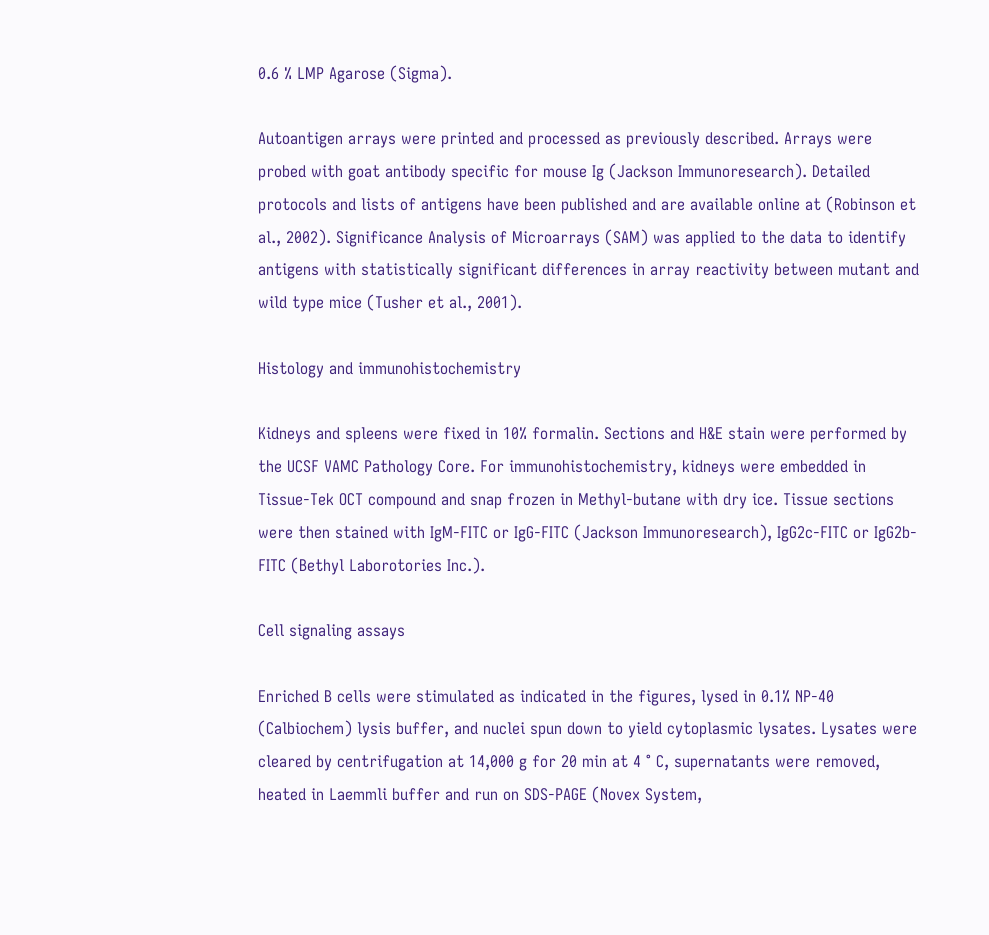0.6 % LMP Agarose (Sigma).

Autoantigen arrays were printed and processed as previously described. Arrays were probed with goat antibody specific for mouse Ig (Jackson Immunoresearch). Detailed protocols and lists of antigens have been published and are available online at (Robinson et al., 2002). Significance Analysis of Microarrays (SAM) was applied to the data to identify antigens with statistically significant differences in array reactivity between mutant and wild type mice (Tusher et al., 2001).

Histology and immunohistochemistry

Kidneys and spleens were fixed in 10% formalin. Sections and H&E stain were performed by the UCSF VAMC Pathology Core. For immunohistochemistry, kidneys were embedded in Tissue-Tek OCT compound and snap frozen in Methyl-butane with dry ice. Tissue sections were then stained with IgM-FITC or IgG-FITC (Jackson Immunoresearch), IgG2c-FITC or IgG2b-FITC (Bethyl Laborotories Inc.).

Cell signaling assays

Enriched B cells were stimulated as indicated in the figures, lysed in 0.1% NP-40 (Calbiochem) lysis buffer, and nuclei spun down to yield cytoplasmic lysates. Lysates were cleared by centrifugation at 14,000 g for 20 min at 4 ° C, supernatants were removed, heated in Laemmli buffer and run on SDS-PAGE (Novex System,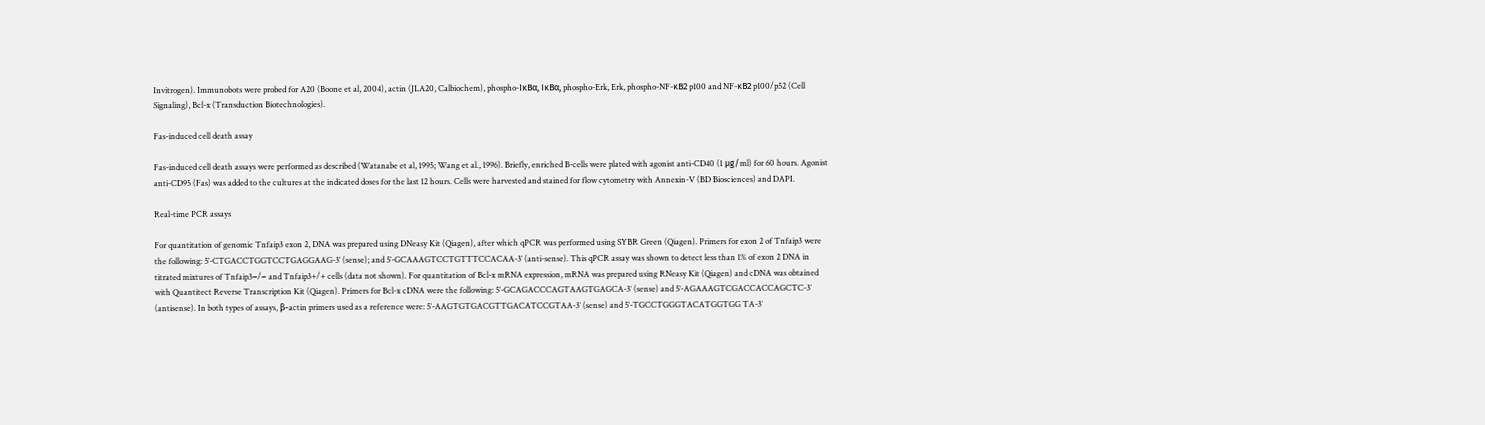Invitrogen). Immunobots were probed for A20 (Boone et al, 2004), actin (JLA20, Calbiochem), phospho-IκBα, IκBα, phospho-Erk, Erk, phospho-NF-κB2 p100 and NF-κB2 p100/p52 (Cell Signaling), Bcl-x (Transduction Biotechnologies).

Fas-induced cell death assay

Fas-induced cell death assays were performed as described (Watanabe et al, 1995; Wang et al., 1996). Briefly, enriched B-cells were plated with agonist anti-CD40 (1 μg/ml) for 60 hours. Agonist anti-CD95 (Fas) was added to the cultures at the indicated doses for the last 12 hours. Cells were harvested and stained for flow cytometry with Annexin-V (BD Biosciences) and DAPI.

Real-time PCR assays

For quantitation of genomic Tnfaip3 exon 2, DNA was prepared using DNeasy Kit (Qiagen), after which qPCR was performed using SYBR Green (Qiagen). Primers for exon 2 of Tnfaip3 were the following: 5′-CTGACCTGGTCCTGAGGAAG-3′ (sense); and 5′-GCAAAGTCCTGTTTCCACAA-3′ (anti-sense). This qPCR assay was shown to detect less than 1% of exon 2 DNA in titrated mixtures of Tnfaip3−/− and Tnfaip3+/+ cells (data not shown). For quantitation of Bcl-x mRNA expression, mRNA was prepared using RNeasy Kit (Qiagen) and cDNA was obtained with Quantitect Reverse Transcription Kit (Qiagen). Primers for Bcl-x cDNA were the following: 5′-GCAGACCCAGTAAGTGAGCA-3′ (sense) and 5′-AGAAAGTCGACCACCAGCTC-3′ (antisense). In both types of assays, β-actin primers used as a reference were: 5′-AAGTGTGACGTTGACATCCGTAA-3′ (sense) and 5′-TGCCTGGGTACATGGTGG TA-3′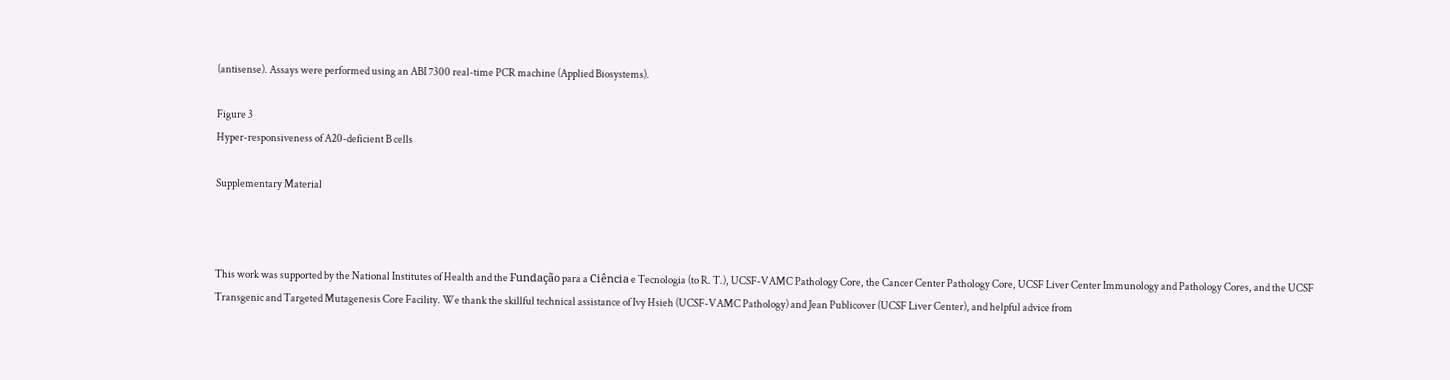(antisense). Assays were performed using an ABI 7300 real-time PCR machine (Applied Biosystems).

Figure 3
Hyper-responsiveness of A20-deficient B cells

Supplementary Material



This work was supported by the National Institutes of Health and the Fundação para a Ciência e Tecnologia (to R. T.), UCSF-VAMC Pathology Core, the Cancer Center Pathology Core, UCSF Liver Center Immunology and Pathology Cores, and the UCSF Transgenic and Targeted Mutagenesis Core Facility. We thank the skillful technical assistance of Ivy Hsieh (UCSF-VAMC Pathology) and Jean Publicover (UCSF Liver Center), and helpful advice from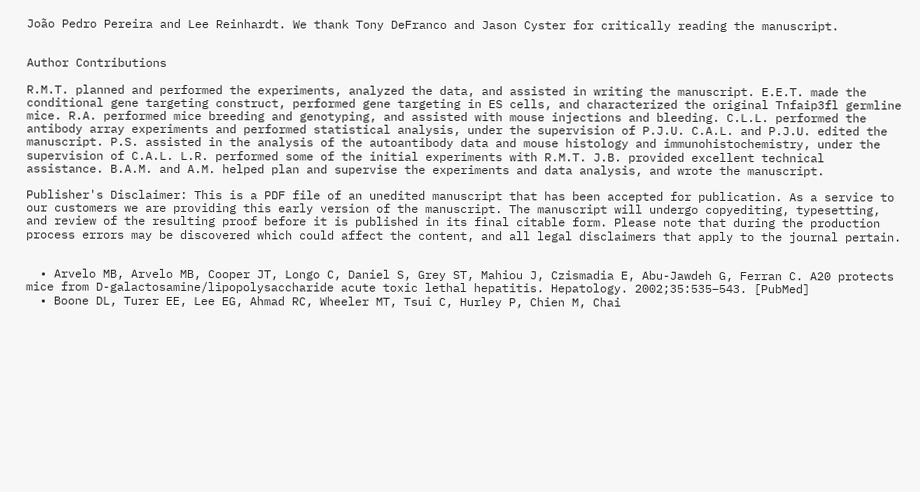João Pedro Pereira and Lee Reinhardt. We thank Tony DeFranco and Jason Cyster for critically reading the manuscript.


Author Contributions

R.M.T. planned and performed the experiments, analyzed the data, and assisted in writing the manuscript. E.E.T. made the conditional gene targeting construct, performed gene targeting in ES cells, and characterized the original Tnfaip3fl germline mice. R.A. performed mice breeding and genotyping, and assisted with mouse injections and bleeding. C.L.L. performed the antibody array experiments and performed statistical analysis, under the supervision of P.J.U. C.A.L. and P.J.U. edited the manuscript. P.S. assisted in the analysis of the autoantibody data and mouse histology and immunohistochemistry, under the supervision of C.A.L. L.R. performed some of the initial experiments with R.M.T. J.B. provided excellent technical assistance. B.A.M. and A.M. helped plan and supervise the experiments and data analysis, and wrote the manuscript.

Publisher's Disclaimer: This is a PDF file of an unedited manuscript that has been accepted for publication. As a service to our customers we are providing this early version of the manuscript. The manuscript will undergo copyediting, typesetting, and review of the resulting proof before it is published in its final citable form. Please note that during the production process errors may be discovered which could affect the content, and all legal disclaimers that apply to the journal pertain.


  • Arvelo MB, Arvelo MB, Cooper JT, Longo C, Daniel S, Grey ST, Mahiou J, Czismadia E, Abu-Jawdeh G, Ferran C. A20 protects mice from D-galactosamine/lipopolysaccharide acute toxic lethal hepatitis. Hepatology. 2002;35:535–543. [PubMed]
  • Boone DL, Turer EE, Lee EG, Ahmad RC, Wheeler MT, Tsui C, Hurley P, Chien M, Chai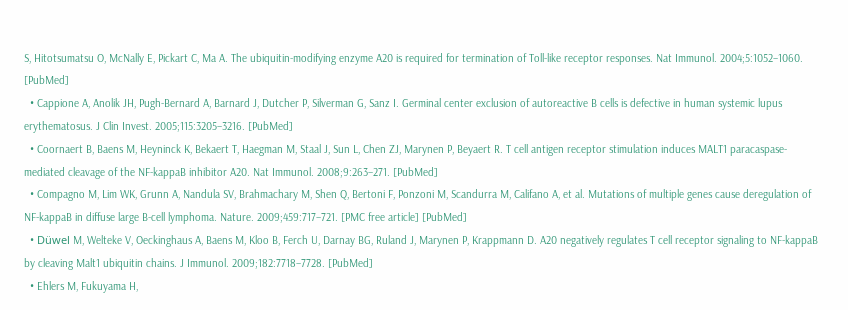S, Hitotsumatsu O, McNally E, Pickart C, Ma A. The ubiquitin-modifying enzyme A20 is required for termination of Toll-like receptor responses. Nat Immunol. 2004;5:1052–1060. [PubMed]
  • Cappione A, Anolik JH, Pugh-Bernard A, Barnard J, Dutcher P, Silverman G, Sanz I. Germinal center exclusion of autoreactive B cells is defective in human systemic lupus erythematosus. J Clin Invest. 2005;115:3205–3216. [PubMed]
  • Coornaert B, Baens M, Heyninck K, Bekaert T, Haegman M, Staal J, Sun L, Chen ZJ, Marynen P, Beyaert R. T cell antigen receptor stimulation induces MALT1 paracaspase-mediated cleavage of the NF-kappaB inhibitor A20. Nat Immunol. 2008;9:263–271. [PubMed]
  • Compagno M, Lim WK, Grunn A, Nandula SV, Brahmachary M, Shen Q, Bertoni F, Ponzoni M, Scandurra M, Califano A, et al. Mutations of multiple genes cause deregulation of NF-kappaB in diffuse large B-cell lymphoma. Nature. 2009;459:717–721. [PMC free article] [PubMed]
  • Düwel M, Welteke V, Oeckinghaus A, Baens M, Kloo B, Ferch U, Darnay BG, Ruland J, Marynen P, Krappmann D. A20 negatively regulates T cell receptor signaling to NF-kappaB by cleaving Malt1 ubiquitin chains. J Immunol. 2009;182:7718–7728. [PubMed]
  • Ehlers M, Fukuyama H,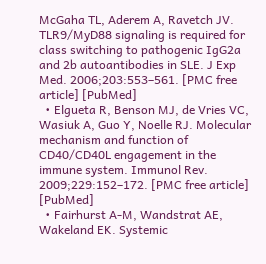McGaha TL, Aderem A, Ravetch JV. TLR9/MyD88 signaling is required for class switching to pathogenic IgG2a and 2b autoantibodies in SLE. J Exp Med. 2006;203:553–561. [PMC free article] [PubMed]
  • Elgueta R, Benson MJ, de Vries VC, Wasiuk A, Guo Y, Noelle RJ. Molecular mechanism and function of CD40/CD40L engagement in the immune system. Immunol Rev. 2009;229:152–172. [PMC free article] [PubMed]
  • Fairhurst A-M, Wandstrat AE, Wakeland EK. Systemic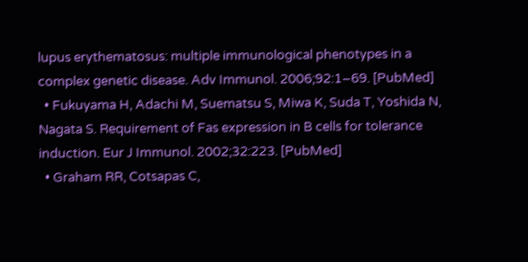lupus erythematosus: multiple immunological phenotypes in a complex genetic disease. Adv Immunol. 2006;92:1–69. [PubMed]
  • Fukuyama H, Adachi M, Suematsu S, Miwa K, Suda T, Yoshida N, Nagata S. Requirement of Fas expression in B cells for tolerance induction. Eur J Immunol. 2002;32:223. [PubMed]
  • Graham RR, Cotsapas C,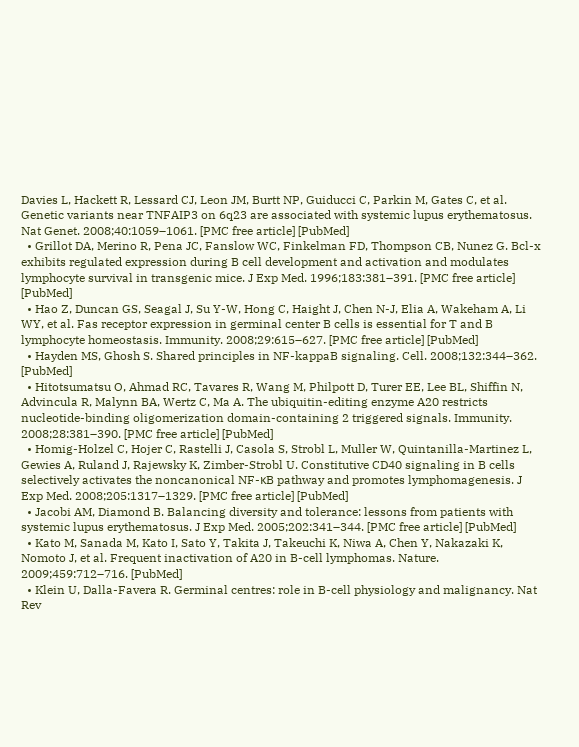Davies L, Hackett R, Lessard CJ, Leon JM, Burtt NP, Guiducci C, Parkin M, Gates C, et al. Genetic variants near TNFAIP3 on 6q23 are associated with systemic lupus erythematosus. Nat Genet. 2008;40:1059–1061. [PMC free article] [PubMed]
  • Grillot DA, Merino R, Pena JC, Fanslow WC, Finkelman FD, Thompson CB, Nunez G. Bcl-x exhibits regulated expression during B cell development and activation and modulates lymphocyte survival in transgenic mice. J Exp Med. 1996;183:381–391. [PMC free article] [PubMed]
  • Hao Z, Duncan GS, Seagal J, Su Y-W, Hong C, Haight J, Chen N-J, Elia A, Wakeham A, Li WY, et al. Fas receptor expression in germinal center B cells is essential for T and B lymphocyte homeostasis. Immunity. 2008;29:615–627. [PMC free article] [PubMed]
  • Hayden MS, Ghosh S. Shared principles in NF-kappaB signaling. Cell. 2008;132:344–362. [PubMed]
  • Hitotsumatsu O, Ahmad RC, Tavares R, Wang M, Philpott D, Turer EE, Lee BL, Shiffin N, Advincula R, Malynn BA, Wertz C, Ma A. The ubiquitin-editing enzyme A20 restricts nucleotide-binding oligomerization domain-containing 2 triggered signals. Immunity. 2008;28:381–390. [PMC free article] [PubMed]
  • Homig-Holzel C, Hojer C, Rastelli J, Casola S, Strobl L, Muller W, Quintanilla-Martinez L, Gewies A, Ruland J, Rajewsky K, Zimber-Strobl U. Constitutive CD40 signaling in B cells selectively activates the noncanonical NF-κB pathway and promotes lymphomagenesis. J Exp Med. 2008;205:1317–1329. [PMC free article] [PubMed]
  • Jacobi AM, Diamond B. Balancing diversity and tolerance: lessons from patients with systemic lupus erythematosus. J Exp Med. 2005;202:341–344. [PMC free article] [PubMed]
  • Kato M, Sanada M, Kato I, Sato Y, Takita J, Takeuchi K, Niwa A, Chen Y, Nakazaki K, Nomoto J, et al. Frequent inactivation of A20 in B-cell lymphomas. Nature. 2009;459:712–716. [PubMed]
  • Klein U, Dalla-Favera R. Germinal centres: role in B-cell physiology and malignancy. Nat Rev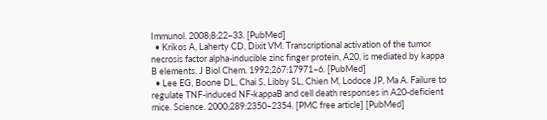Immunol. 2008;8:22–33. [PubMed]
  • Krikos A, Laherty CD, Dixit VM. Transcriptional activation of the tumor necrosis factor alpha-inducible zinc finger protein, A20, is mediated by kappa B elements. J Biol Chem. 1992;267:17971–6. [PubMed]
  • Lee EG, Boone DL, Chai S, Libby SL, Chien M, Lodoce JP, Ma A. Failure to regulate TNF-induced NF-kappaB and cell death responses in A20-deficient mice. Science. 2000;289:2350–2354. [PMC free article] [PubMed]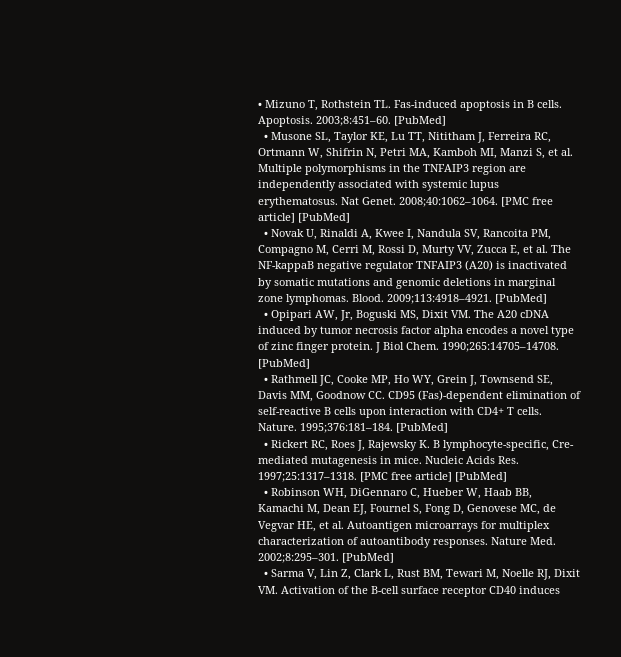• Mizuno T, Rothstein TL. Fas-induced apoptosis in B cells. Apoptosis. 2003;8:451–60. [PubMed]
  • Musone SL, Taylor KE, Lu TT, Nititham J, Ferreira RC, Ortmann W, Shifrin N, Petri MA, Kamboh MI, Manzi S, et al. Multiple polymorphisms in the TNFAIP3 region are independently associated with systemic lupus erythematosus. Nat Genet. 2008;40:1062–1064. [PMC free article] [PubMed]
  • Novak U, Rinaldi A, Kwee I, Nandula SV, Rancoita PM, Compagno M, Cerri M, Rossi D, Murty VV, Zucca E, et al. The NF-kappaB negative regulator TNFAIP3 (A20) is inactivated by somatic mutations and genomic deletions in marginal zone lymphomas. Blood. 2009;113:4918–4921. [PubMed]
  • Opipari AW, Jr, Boguski MS, Dixit VM. The A20 cDNA induced by tumor necrosis factor alpha encodes a novel type of zinc finger protein. J Biol Chem. 1990;265:14705–14708. [PubMed]
  • Rathmell JC, Cooke MP, Ho WY, Grein J, Townsend SE, Davis MM, Goodnow CC. CD95 (Fas)-dependent elimination of self-reactive B cells upon interaction with CD4+ T cells. Nature. 1995;376:181–184. [PubMed]
  • Rickert RC, Roes J, Rajewsky K. B lymphocyte-specific, Cre-mediated mutagenesis in mice. Nucleic Acids Res. 1997;25:1317–1318. [PMC free article] [PubMed]
  • Robinson WH, DiGennaro C, Hueber W, Haab BB, Kamachi M, Dean EJ, Fournel S, Fong D, Genovese MC, de Vegvar HE, et al. Autoantigen microarrays for multiplex characterization of autoantibody responses. Nature Med. 2002;8:295–301. [PubMed]
  • Sarma V, Lin Z, Clark L, Rust BM, Tewari M, Noelle RJ, Dixit VM. Activation of the B-cell surface receptor CD40 induces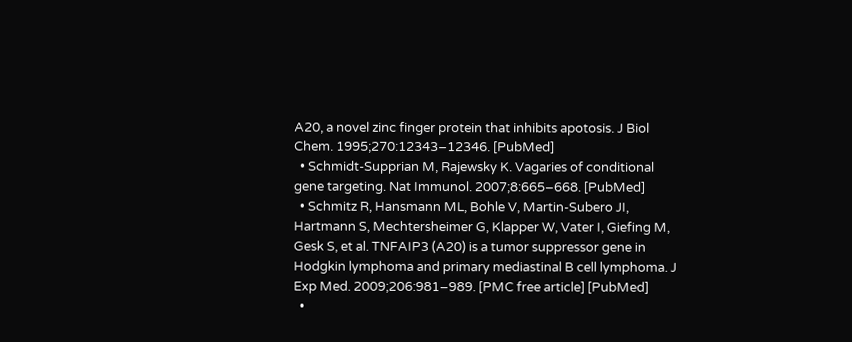A20, a novel zinc finger protein that inhibits apotosis. J Biol Chem. 1995;270:12343–12346. [PubMed]
  • Schmidt-Supprian M, Rajewsky K. Vagaries of conditional gene targeting. Nat Immunol. 2007;8:665–668. [PubMed]
  • Schmitz R, Hansmann ML, Bohle V, Martin-Subero JI, Hartmann S, Mechtersheimer G, Klapper W, Vater I, Giefing M, Gesk S, et al. TNFAIP3 (A20) is a tumor suppressor gene in Hodgkin lymphoma and primary mediastinal B cell lymphoma. J Exp Med. 2009;206:981–989. [PMC free article] [PubMed]
  •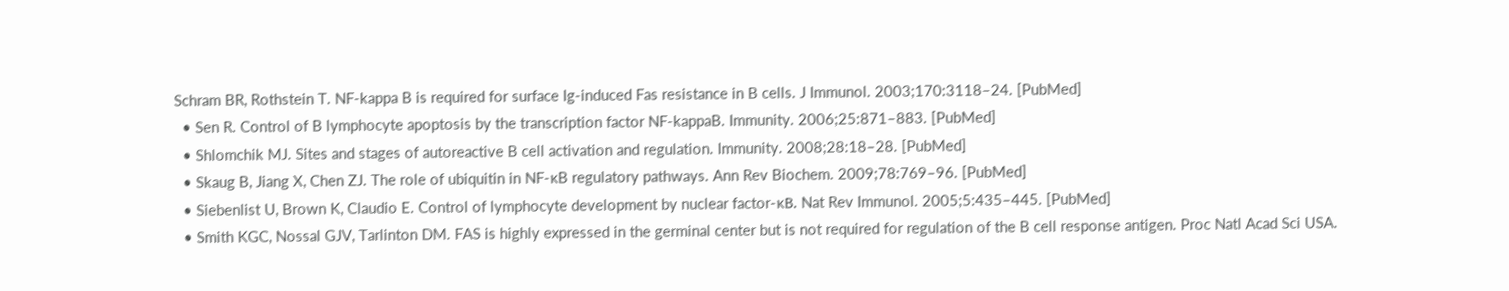Schram BR, Rothstein T. NF-kappa B is required for surface Ig-induced Fas resistance in B cells. J Immunol. 2003;170:3118–24. [PubMed]
  • Sen R. Control of B lymphocyte apoptosis by the transcription factor NF-kappaB. Immunity. 2006;25:871–883. [PubMed]
  • Shlomchik MJ. Sites and stages of autoreactive B cell activation and regulation. Immunity. 2008;28:18–28. [PubMed]
  • Skaug B, Jiang X, Chen ZJ. The role of ubiquitin in NF-κB regulatory pathways. Ann Rev Biochem. 2009;78:769–96. [PubMed]
  • Siebenlist U, Brown K, Claudio E. Control of lymphocyte development by nuclear factor-κB. Nat Rev Immunol. 2005;5:435–445. [PubMed]
  • Smith KGC, Nossal GJV, Tarlinton DM. FAS is highly expressed in the germinal center but is not required for regulation of the B cell response antigen. Proc Natl Acad Sci USA.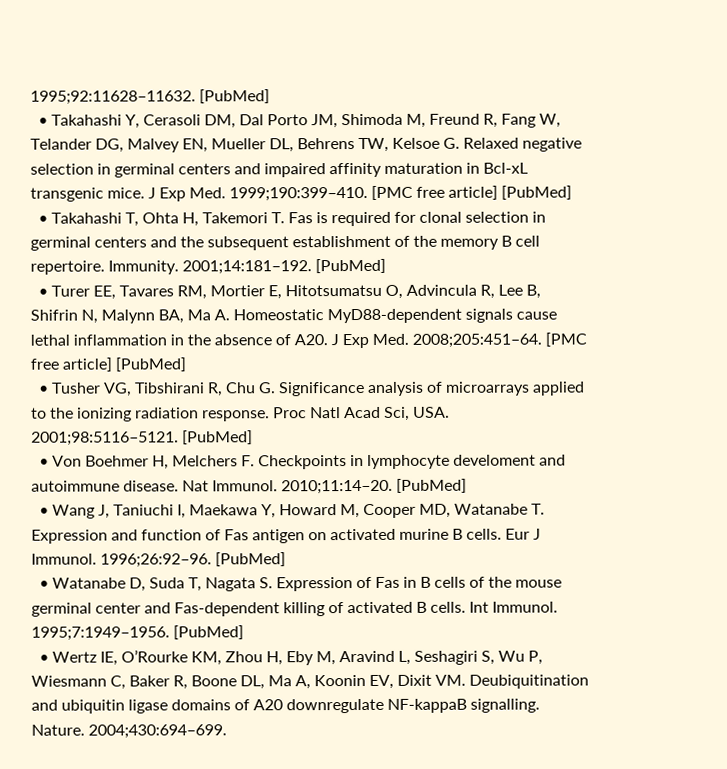1995;92:11628–11632. [PubMed]
  • Takahashi Y, Cerasoli DM, Dal Porto JM, Shimoda M, Freund R, Fang W, Telander DG, Malvey EN, Mueller DL, Behrens TW, Kelsoe G. Relaxed negative selection in germinal centers and impaired affinity maturation in Bcl-xL transgenic mice. J Exp Med. 1999;190:399–410. [PMC free article] [PubMed]
  • Takahashi T, Ohta H, Takemori T. Fas is required for clonal selection in germinal centers and the subsequent establishment of the memory B cell repertoire. Immunity. 2001;14:181–192. [PubMed]
  • Turer EE, Tavares RM, Mortier E, Hitotsumatsu O, Advincula R, Lee B, Shifrin N, Malynn BA, Ma A. Homeostatic MyD88-dependent signals cause lethal inflammation in the absence of A20. J Exp Med. 2008;205:451–64. [PMC free article] [PubMed]
  • Tusher VG, Tibshirani R, Chu G. Significance analysis of microarrays applied to the ionizing radiation response. Proc Natl Acad Sci, USA. 2001;98:5116–5121. [PubMed]
  • Von Boehmer H, Melchers F. Checkpoints in lymphocyte develoment and autoimmune disease. Nat Immunol. 2010;11:14–20. [PubMed]
  • Wang J, Taniuchi I, Maekawa Y, Howard M, Cooper MD, Watanabe T. Expression and function of Fas antigen on activated murine B cells. Eur J Immunol. 1996;26:92–96. [PubMed]
  • Watanabe D, Suda T, Nagata S. Expression of Fas in B cells of the mouse germinal center and Fas-dependent killing of activated B cells. Int Immunol. 1995;7:1949–1956. [PubMed]
  • Wertz IE, O’Rourke KM, Zhou H, Eby M, Aravind L, Seshagiri S, Wu P, Wiesmann C, Baker R, Boone DL, Ma A, Koonin EV, Dixit VM. Deubiquitination and ubiquitin ligase domains of A20 downregulate NF-kappaB signalling. Nature. 2004;430:694–699.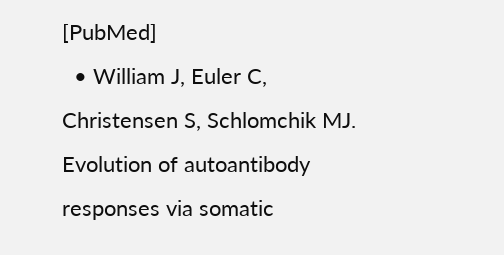[PubMed]
  • William J, Euler C, Christensen S, Schlomchik MJ. Evolution of autoantibody responses via somatic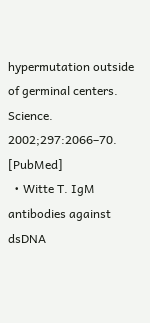hypermutation outside of germinal centers. Science. 2002;297:2066–70. [PubMed]
  • Witte T. IgM antibodies against dsDNA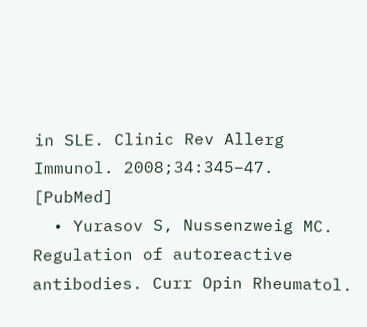in SLE. Clinic Rev Allerg Immunol. 2008;34:345–47. [PubMed]
  • Yurasov S, Nussenzweig MC. Regulation of autoreactive antibodies. Curr Opin Rheumatol.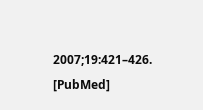2007;19:421–426. [PubMed]